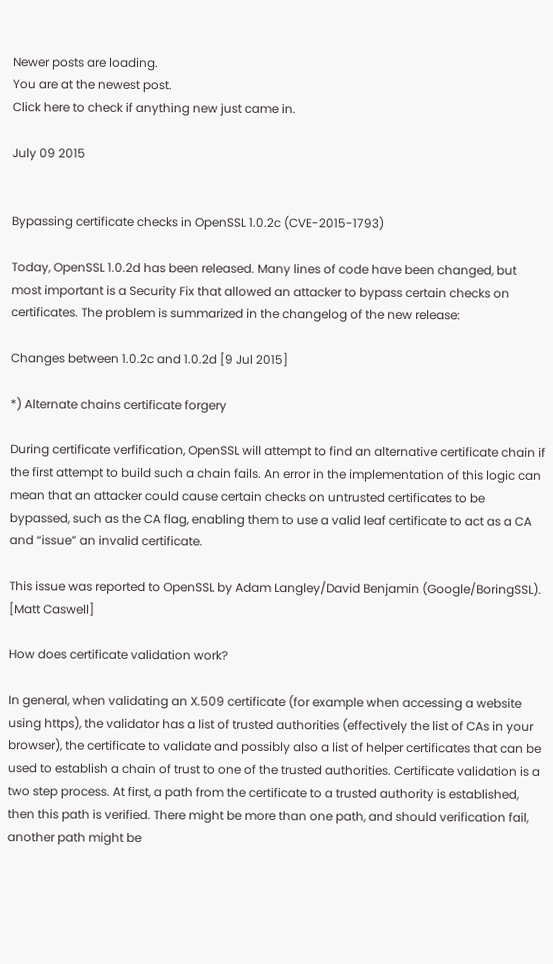Newer posts are loading.
You are at the newest post.
Click here to check if anything new just came in.

July 09 2015


Bypassing certificate checks in OpenSSL 1.0.2c (CVE-2015-1793)

Today, OpenSSL 1.0.2d has been released. Many lines of code have been changed, but most important is a Security Fix that allowed an attacker to bypass certain checks on certificates. The problem is summarized in the changelog of the new release:

Changes between 1.0.2c and 1.0.2d [9 Jul 2015]

*) Alternate chains certificate forgery

During certificate verfification, OpenSSL will attempt to find an alternative certificate chain if the first attempt to build such a chain fails. An error in the implementation of this logic can mean that an attacker could cause certain checks on untrusted certificates to be bypassed, such as the CA flag, enabling them to use a valid leaf certificate to act as a CA and “issue” an invalid certificate.

This issue was reported to OpenSSL by Adam Langley/David Benjamin (Google/BoringSSL).
[Matt Caswell]

How does certificate validation work?

In general, when validating an X.509 certificate (for example when accessing a website using https), the validator has a list of trusted authorities (effectively the list of CAs in your browser), the certificate to validate and possibly also a list of helper certificates that can be used to establish a chain of trust to one of the trusted authorities. Certificate validation is a two step process. At first, a path from the certificate to a trusted authority is established, then this path is verified. There might be more than one path, and should verification fail, another path might be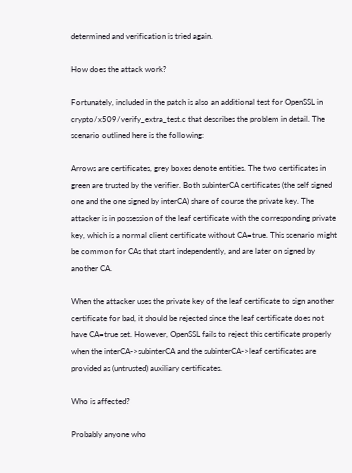determined and verification is tried again.

How does the attack work?

Fortunately, included in the patch is also an additional test for OpenSSL in crypto/x509/verify_extra_test.c that describes the problem in detail. The scenario outlined here is the following:

Arrows are certificates, grey boxes denote entities. The two certificates in green are trusted by the verifier. Both subinterCA certificates (the self signed one and the one signed by interCA) share of course the private key. The attacker is in possession of the leaf certificate with the corresponding private key, which is a normal client certificate without CA=true. This scenario might be common for CAs that start independently, and are later on signed by another CA.

When the attacker uses the private key of the leaf certificate to sign another certificate for bad, it should be rejected since the leaf certificate does not have CA=true set. However, OpenSSL fails to reject this certificate properly when the interCA->subinterCA and the subinterCA->leaf certificates are provided as (untrusted) auxiliary certificates.

Who is affected?

Probably anyone who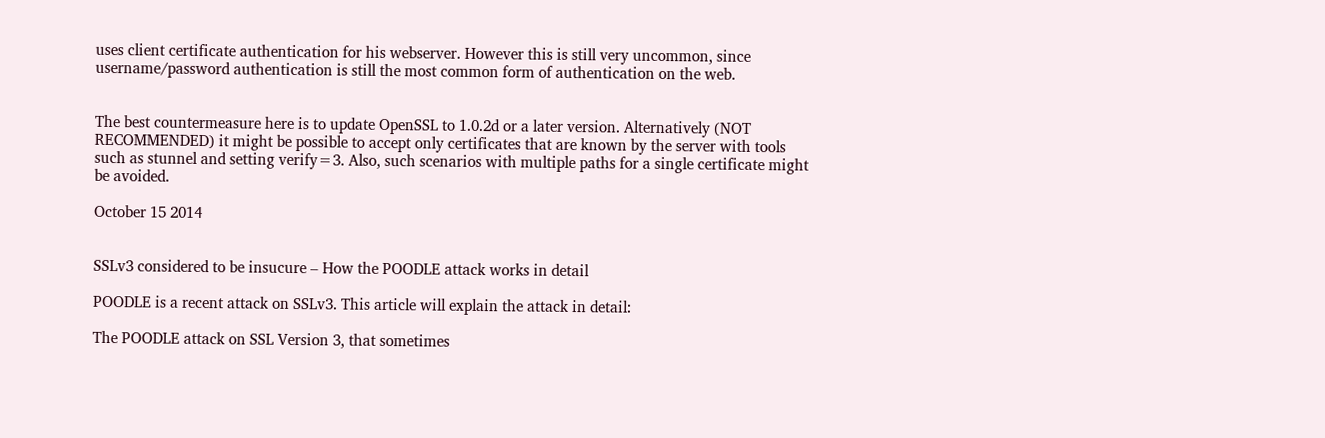uses client certificate authentication for his webserver. However this is still very uncommon, since username/password authentication is still the most common form of authentication on the web.


The best countermeasure here is to update OpenSSL to 1.0.2d or a later version. Alternatively (NOT RECOMMENDED) it might be possible to accept only certificates that are known by the server with tools such as stunnel and setting verify=3. Also, such scenarios with multiple paths for a single certificate might be avoided.

October 15 2014


SSLv3 considered to be insucure – How the POODLE attack works in detail

POODLE is a recent attack on SSLv3. This article will explain the attack in detail:

The POODLE attack on SSL Version 3, that sometimes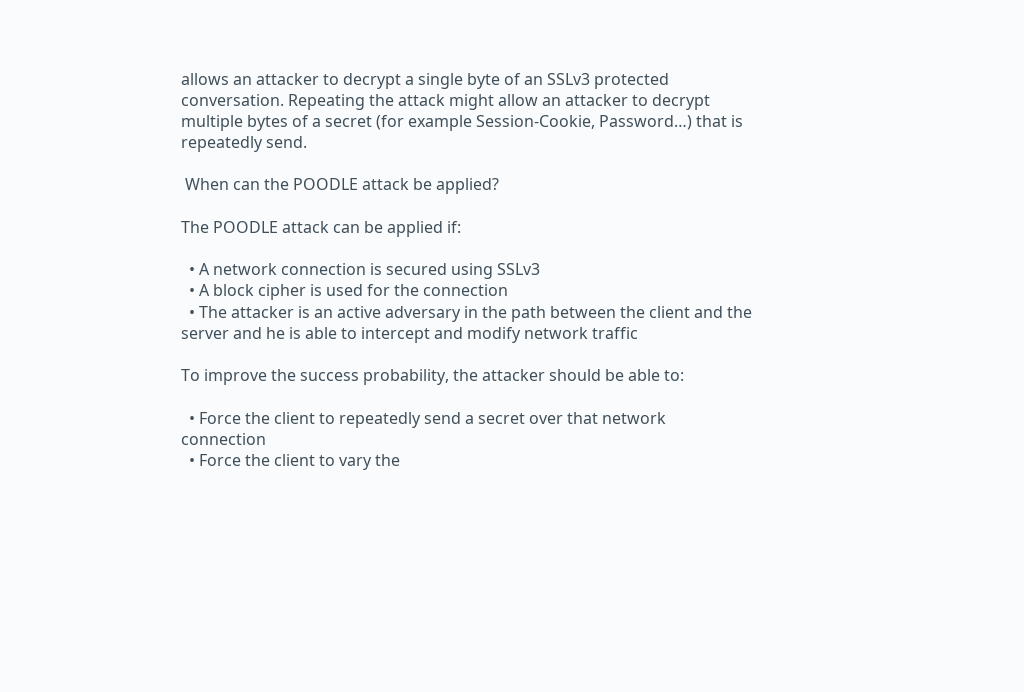allows an attacker to decrypt a single byte of an SSLv3 protected conversation. Repeating the attack might allow an attacker to decrypt multiple bytes of a secret (for example Session-Cookie, Password…) that is repeatedly send.

 When can the POODLE attack be applied?

The POODLE attack can be applied if:

  • A network connection is secured using SSLv3
  • A block cipher is used for the connection
  • The attacker is an active adversary in the path between the client and the server and he is able to intercept and modify network traffic

To improve the success probability, the attacker should be able to:

  • Force the client to repeatedly send a secret over that network connection
  • Force the client to vary the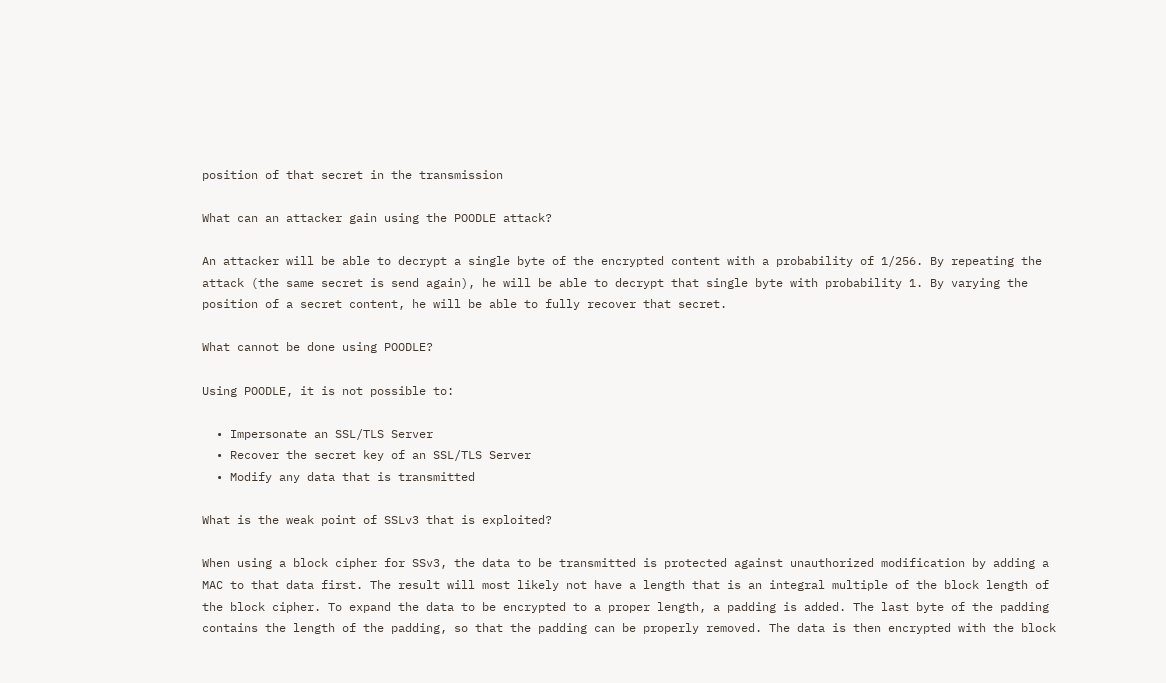position of that secret in the transmission

What can an attacker gain using the POODLE attack?

An attacker will be able to decrypt a single byte of the encrypted content with a probability of 1/256. By repeating the attack (the same secret is send again), he will be able to decrypt that single byte with probability 1. By varying the position of a secret content, he will be able to fully recover that secret.

What cannot be done using POODLE?

Using POODLE, it is not possible to:

  • Impersonate an SSL/TLS Server
  • Recover the secret key of an SSL/TLS Server
  • Modify any data that is transmitted

What is the weak point of SSLv3 that is exploited?

When using a block cipher for SSv3, the data to be transmitted is protected against unauthorized modification by adding a MAC to that data first. The result will most likely not have a length that is an integral multiple of the block length of the block cipher. To expand the data to be encrypted to a proper length, a padding is added. The last byte of the padding contains the length of the padding, so that the padding can be properly removed. The data is then encrypted with the block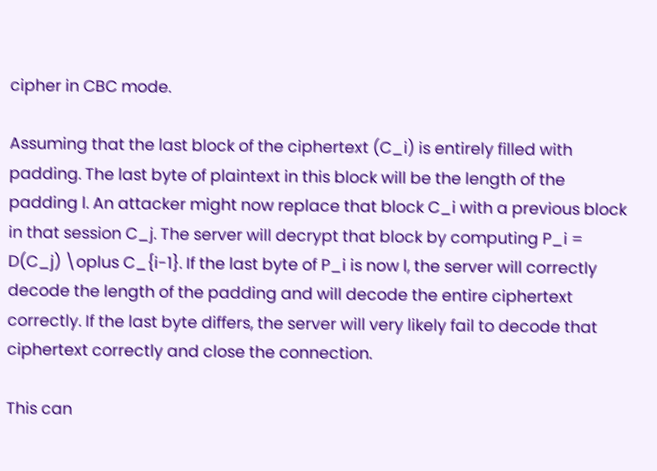cipher in CBC mode.

Assuming that the last block of the ciphertext (C_i) is entirely filled with padding. The last byte of plaintext in this block will be the length of the padding l. An attacker might now replace that block C_i with a previous block in that session C_j. The server will decrypt that block by computing P_i = D(C_j) \oplus C_{i-1}. If the last byte of P_i is now l, the server will correctly decode the length of the padding and will decode the entire ciphertext correctly. If the last byte differs, the server will very likely fail to decode that ciphertext correctly and close the connection.

This can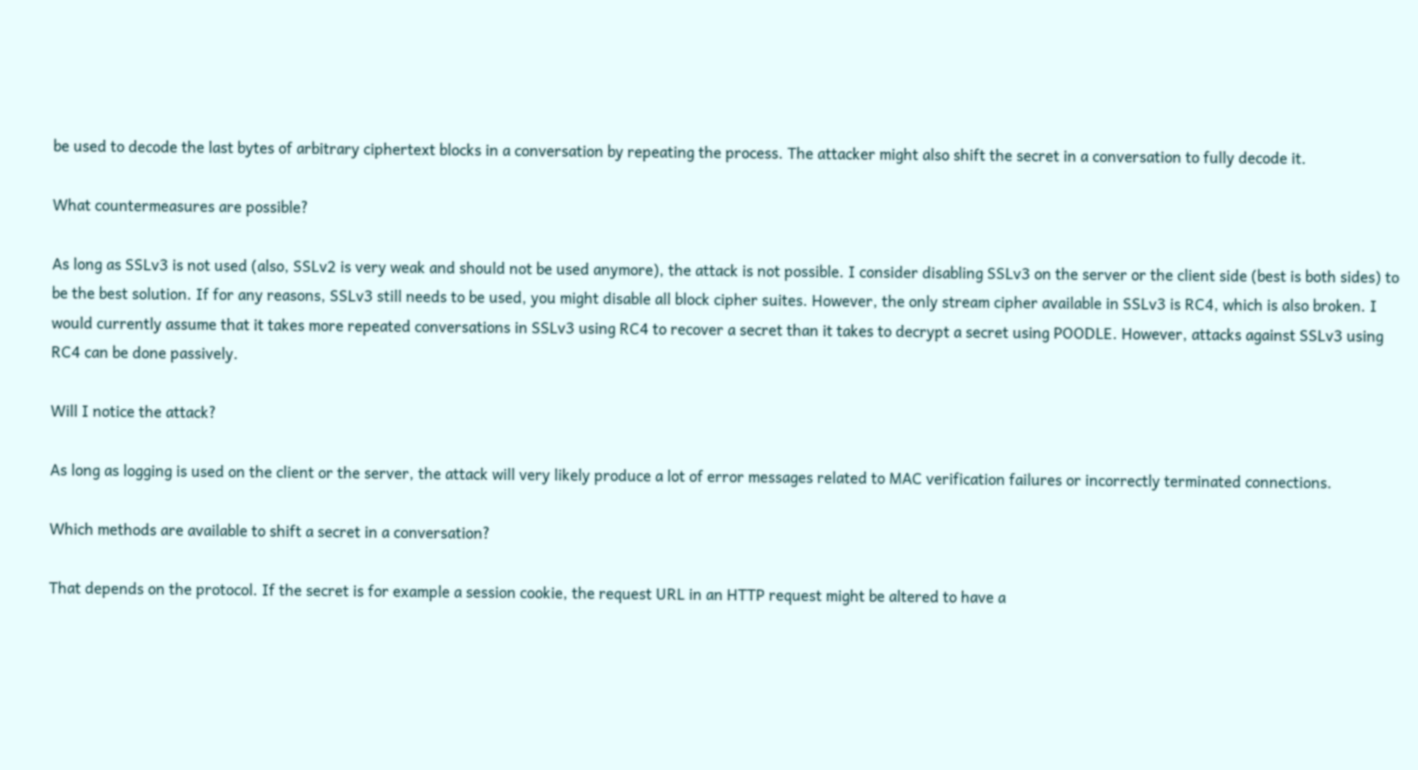be used to decode the last bytes of arbitrary ciphertext blocks in a conversation by repeating the process. The attacker might also shift the secret in a conversation to fully decode it.

What countermeasures are possible?

As long as SSLv3 is not used (also, SSLv2 is very weak and should not be used anymore), the attack is not possible. I consider disabling SSLv3 on the server or the client side (best is both sides) to be the best solution. If for any reasons, SSLv3 still needs to be used, you might disable all block cipher suites. However, the only stream cipher available in SSLv3 is RC4, which is also broken. I would currently assume that it takes more repeated conversations in SSLv3 using RC4 to recover a secret than it takes to decrypt a secret using POODLE. However, attacks against SSLv3 using RC4 can be done passively.

Will I notice the attack?

As long as logging is used on the client or the server, the attack will very likely produce a lot of error messages related to MAC verification failures or incorrectly terminated connections.

Which methods are available to shift a secret in a conversation?

That depends on the protocol. If the secret is for example a session cookie, the request URL in an HTTP request might be altered to have a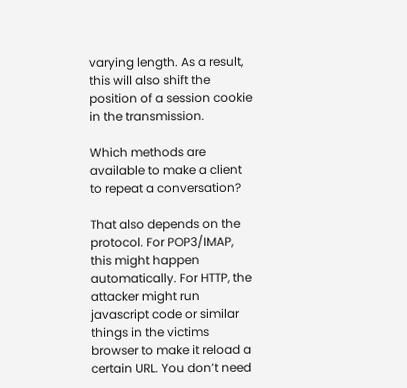varying length. As a result, this will also shift the position of a session cookie in the transmission.

Which methods are available to make a client to repeat a conversation?

That also depends on the protocol. For POP3/IMAP, this might happen automatically. For HTTP, the attacker might run javascript code or similar things in the victims browser to make it reload a certain URL. You don’t need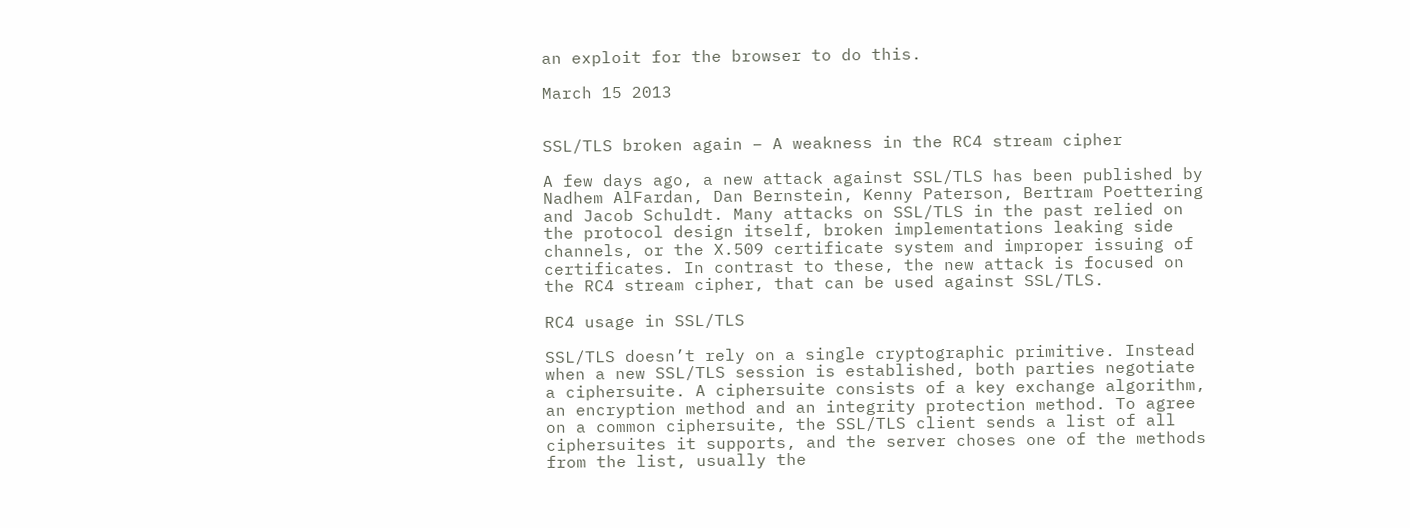an exploit for the browser to do this.

March 15 2013


SSL/TLS broken again – A weakness in the RC4 stream cipher

A few days ago, a new attack against SSL/TLS has been published by Nadhem AlFardan, Dan Bernstein, Kenny Paterson, Bertram Poettering and Jacob Schuldt. Many attacks on SSL/TLS in the past relied on the protocol design itself, broken implementations leaking side channels, or the X.509 certificate system and improper issuing of certificates. In contrast to these, the new attack is focused on the RC4 stream cipher, that can be used against SSL/TLS.

RC4 usage in SSL/TLS

SSL/TLS doesn’t rely on a single cryptographic primitive. Instead when a new SSL/TLS session is established, both parties negotiate a ciphersuite. A ciphersuite consists of a key exchange algorithm, an encryption method and an integrity protection method. To agree on a common ciphersuite, the SSL/TLS client sends a list of all ciphersuites it supports, and the server choses one of the methods from the list, usually the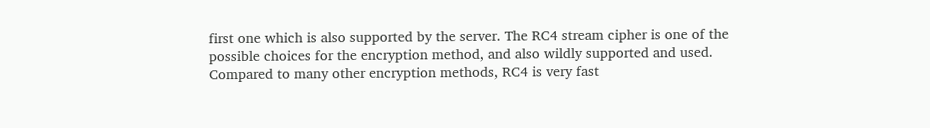first one which is also supported by the server. The RC4 stream cipher is one of the possible choices for the encryption method, and also wildly supported and used. Compared to many other encryption methods, RC4 is very fast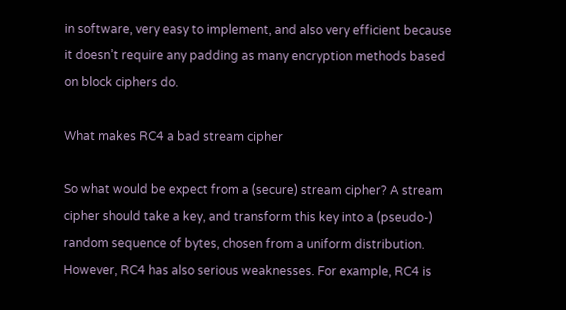in software, very easy to implement, and also very efficient because it doesn’t require any padding as many encryption methods based on block ciphers do.

What makes RC4 a bad stream cipher

So what would be expect from a (secure) stream cipher? A stream cipher should take a key, and transform this key into a (pseudo-) random sequence of bytes, chosen from a uniform distribution. However, RC4 has also serious weaknesses. For example, RC4 is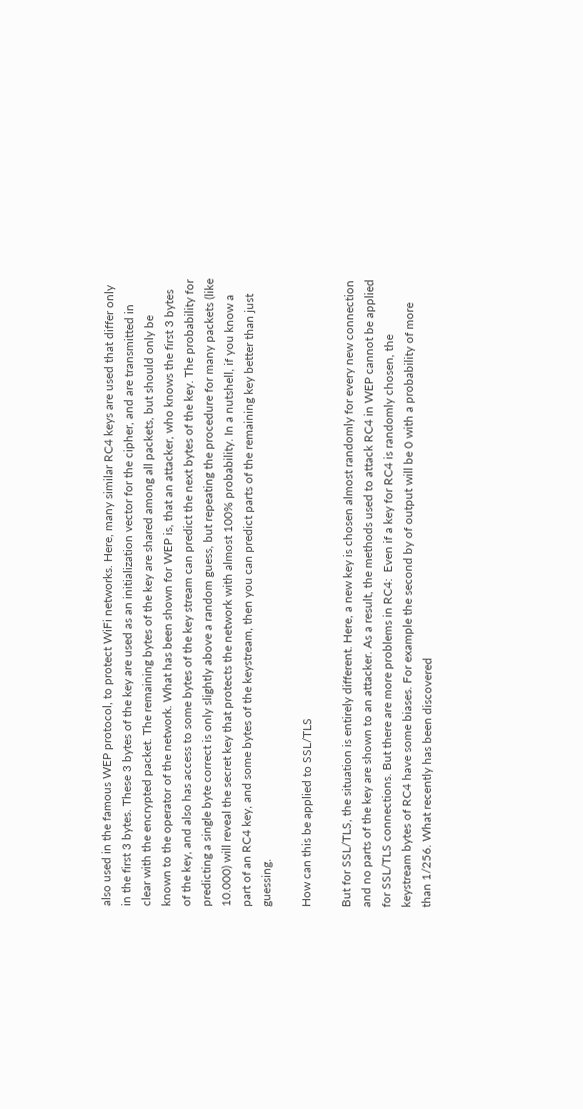also used in the famous WEP protocol, to protect WiFi networks. Here, many similar RC4 keys are used that differ only in the first 3 bytes. These 3 bytes of the key are used as an initialization vector for the cipher, and are transmitted in clear with the encrypted packet. The remaining bytes of the key are shared among all packets, but should only be known to the operator of the network. What has been shown for WEP is, that an attacker, who knows the first 3 bytes of the key, and also has access to some bytes of the key stream can predict the next bytes of the key. The probability for predicting a single byte correct is only slightly above a random guess, but repeating the procedure for many packets (like 10.000) will reveal the secret key that protects the network with almost 100% probability. In a nutshell, if you know a part of an RC4 key, and some bytes of the keystream, then you can predict parts of the remaining key better than just guessing.

How can this be applied to SSL/TLS

But for SSL/TLS, the situation is entirely different. Here, a new key is chosen almost randomly for every new connection and no parts of the key are shown to an attacker. As a result, the methods used to attack RC4 in WEP cannot be applied for SSL/TLS connections. But there are more problems in RC4:  Even if a key for RC4 is randomly chosen, the keystream bytes of RC4 have some biases. For example the second by of output will be 0 with a probability of more than 1/256. What recently has been discovered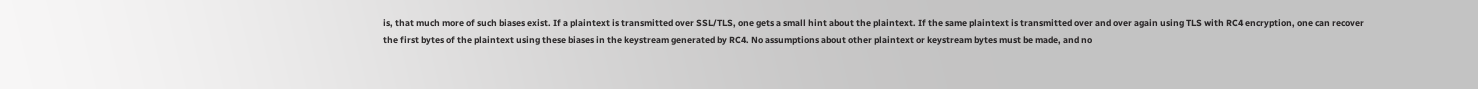is, that much more of such biases exist. If a plaintext is transmitted over SSL/TLS, one gets a small hint about the plaintext. If the same plaintext is transmitted over and over again using TLS with RC4 encryption, one can recover the first bytes of the plaintext using these biases in the keystream generated by RC4. No assumptions about other plaintext or keystream bytes must be made, and no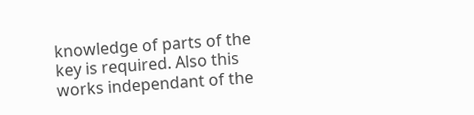knowledge of parts of the key is required. Also this works independant of the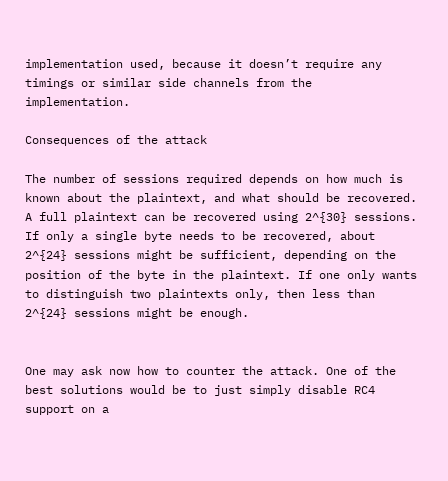implementation used, because it doesn’t require any timings or similar side channels from the implementation.

Consequences of the attack

The number of sessions required depends on how much is known about the plaintext, and what should be recovered. A full plaintext can be recovered using 2^{30} sessions. If only a single byte needs to be recovered, about 2^{24} sessions might be sufficient, depending on the position of the byte in the plaintext. If one only wants to distinguish two plaintexts only, then less than 2^{24} sessions might be enough.


One may ask now how to counter the attack. One of the best solutions would be to just simply disable RC4 support on a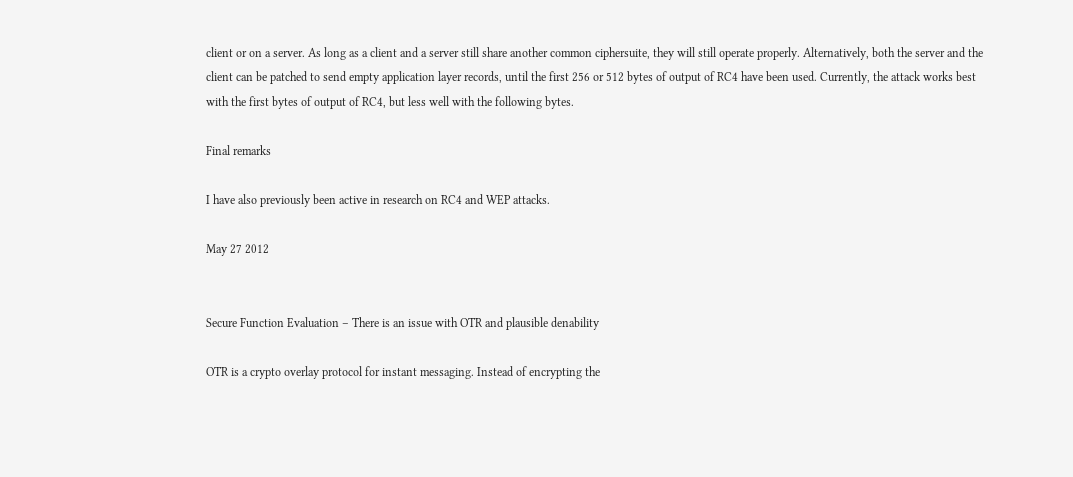client or on a server. As long as a client and a server still share another common ciphersuite, they will still operate properly. Alternatively, both the server and the client can be patched to send empty application layer records, until the first 256 or 512 bytes of output of RC4 have been used. Currently, the attack works best with the first bytes of output of RC4, but less well with the following bytes.

Final remarks

I have also previously been active in research on RC4 and WEP attacks.

May 27 2012


Secure Function Evaluation – There is an issue with OTR and plausible denability

OTR is a crypto overlay protocol for instant messaging. Instead of encrypting the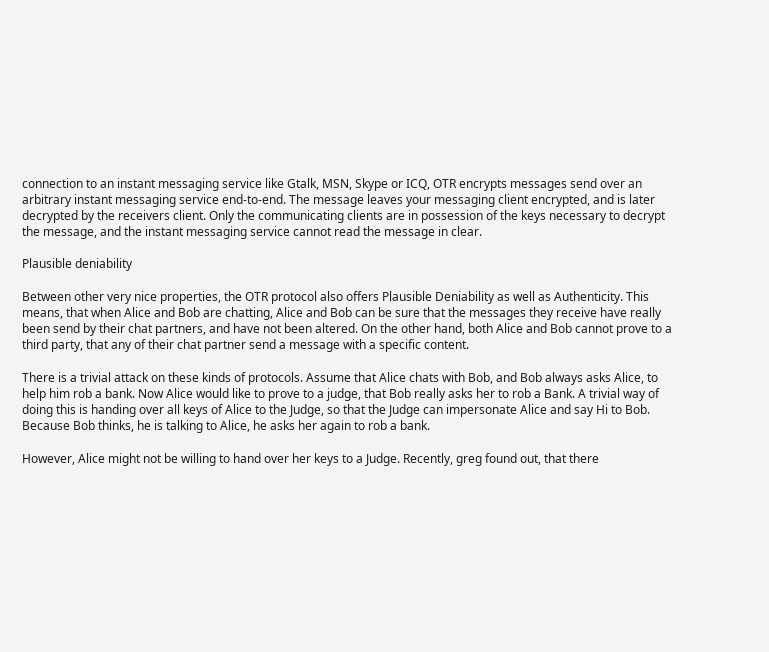connection to an instant messaging service like Gtalk, MSN, Skype or ICQ, OTR encrypts messages send over an arbitrary instant messaging service end-to-end. The message leaves your messaging client encrypted, and is later decrypted by the receivers client. Only the communicating clients are in possession of the keys necessary to decrypt the message, and the instant messaging service cannot read the message in clear.

Plausible deniability

Between other very nice properties, the OTR protocol also offers Plausible Deniability as well as Authenticity. This means, that when Alice and Bob are chatting, Alice and Bob can be sure that the messages they receive have really been send by their chat partners, and have not been altered. On the other hand, both Alice and Bob cannot prove to a third party, that any of their chat partner send a message with a specific content.

There is a trivial attack on these kinds of protocols. Assume that Alice chats with Bob, and Bob always asks Alice, to help him rob a bank. Now Alice would like to prove to a judge, that Bob really asks her to rob a Bank. A trivial way of doing this is handing over all keys of Alice to the Judge, so that the Judge can impersonate Alice and say Hi to Bob. Because Bob thinks, he is talking to Alice, he asks her again to rob a bank.

However, Alice might not be willing to hand over her keys to a Judge. Recently, greg found out, that there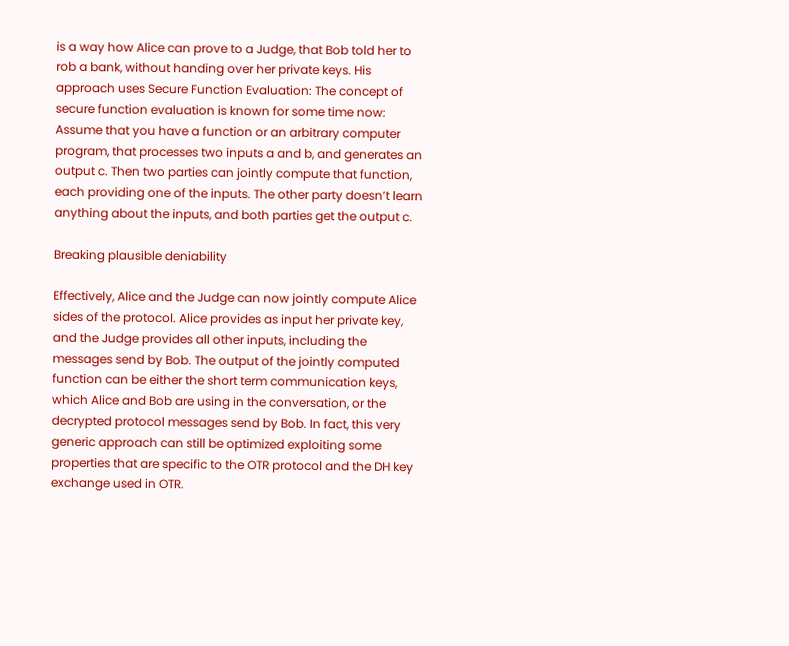is a way how Alice can prove to a Judge, that Bob told her to rob a bank, without handing over her private keys. His approach uses Secure Function Evaluation: The concept of secure function evaluation is known for some time now: Assume that you have a function or an arbitrary computer program, that processes two inputs a and b, and generates an output c. Then two parties can jointly compute that function, each providing one of the inputs. The other party doesn’t learn anything about the inputs, and both parties get the output c.

Breaking plausible deniability

Effectively, Alice and the Judge can now jointly compute Alice sides of the protocol. Alice provides as input her private key, and the Judge provides all other inputs, including the messages send by Bob. The output of the jointly computed function can be either the short term communication keys, which Alice and Bob are using in the conversation, or the decrypted protocol messages send by Bob. In fact, this very generic approach can still be optimized exploiting some properties that are specific to the OTR protocol and the DH key exchange used in OTR.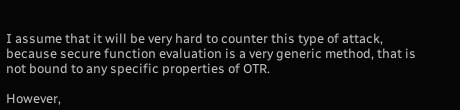I assume that it will be very hard to counter this type of attack, because secure function evaluation is a very generic method, that is not bound to any specific properties of OTR.

However,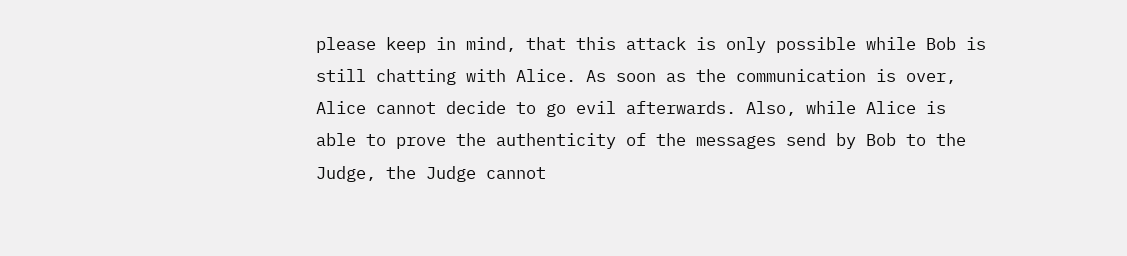please keep in mind, that this attack is only possible while Bob is still chatting with Alice. As soon as the communication is over, Alice cannot decide to go evil afterwards. Also, while Alice is able to prove the authenticity of the messages send by Bob to the Judge, the Judge cannot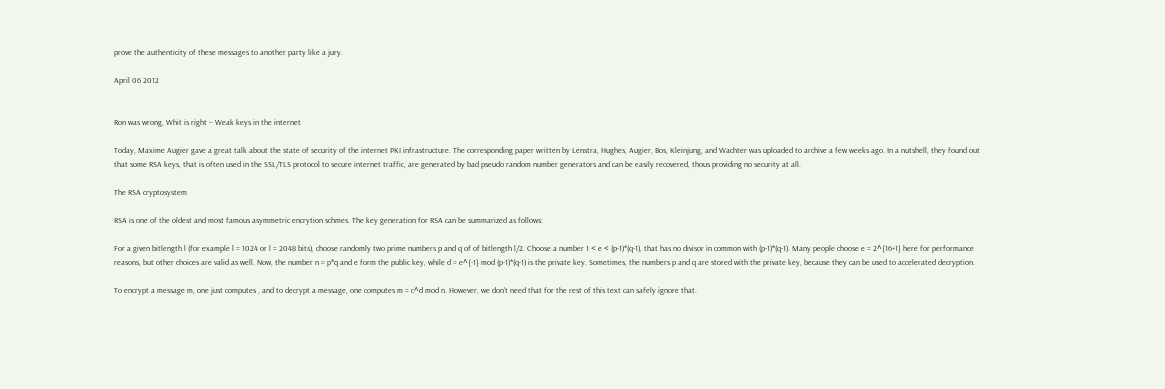prove the authenticity of these messages to another party like a jury.

April 06 2012


Ron was wrong, Whit is right – Weak keys in the internet

Today, Maxime Augier gave a great talk about the state of security of the internet PKI infrastructure. The corresponding paper written by Lenstra, Hughes, Augier, Bos, Kleinjung, and Wachter was uploaded to archive a few weeks ago. In a nutshell, they found out that some RSA keys, that is often used in the SSL/TLS protocol to secure internet traffic, are generated by bad pseudo random number generators and can be easily recovered, thous providing no security at all.

The RSA cryptosystem

RSA is one of the oldest and most famous asymmetric encrytion schmes. The key generation for RSA can be summarized as follows:

For a given bitlength l (for example l = 1024 or l = 2048 bits), choose randomly two prime numbers p and q of of bitlength l/2. Choose a number 1 < e < (p-1)*(q-1), that has no divisor in common with (p-1)*(q-1). Many people choose e = 2^{16+1} here for performance reasons, but other choices are valid as well. Now, the number n = p*q and e form the public key, while d = e^{-1} mod (p-1)*(q-1) is the private key. Sometimes, the numbers p and q are stored with the private key, because they can be used to accelerated decryption.

To encrypt a message m, one just computes , and to decrypt a message, one computes m = c^d mod n. However, we don’t need that for the rest of this text can safely ignore that.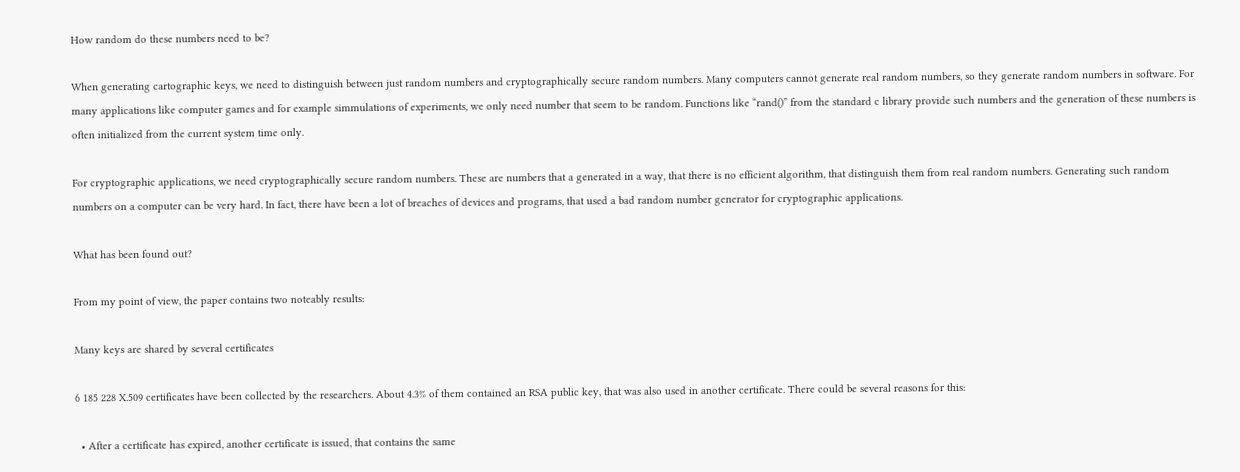How random do these numbers need to be?

When generating cartographic keys, we need to distinguish between just random numbers and cryptographically secure random numbers. Many computers cannot generate real random numbers, so they generate random numbers in software. For many applications like computer games and for example simmulations of experiments, we only need number that seem to be random. Functions like “rand()” from the standard c library provide such numbers and the generation of these numbers is often initialized from the current system time only.

For cryptographic applications, we need cryptographically secure random numbers. These are numbers that a generated in a way, that there is no efficient algorithm, that distinguish them from real random numbers. Generating such random numbers on a computer can be very hard. In fact, there have been a lot of breaches of devices and programs, that used a bad random number generator for cryptographic applications.

What has been found out?

From my point of view, the paper contains two noteably results:

Many keys are shared by several certificates

6 185 228 X.509 certificates have been collected by the researchers. About 4.3% of them contained an RSA public key, that was also used in another certificate. There could be several reasons for this:

  • After a certificate has expired, another certificate is issued, that contains the same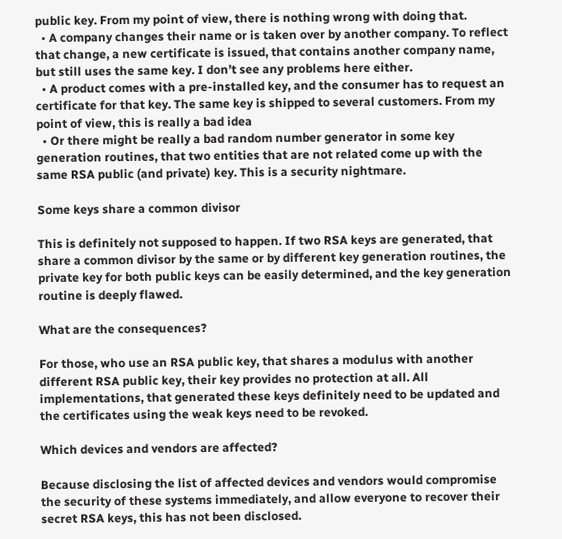public key. From my point of view, there is nothing wrong with doing that.
  • A company changes their name or is taken over by another company. To reflect that change, a new certificate is issued, that contains another company name, but still uses the same key. I don’t see any problems here either.
  • A product comes with a pre-installed key, and the consumer has to request an certificate for that key. The same key is shipped to several customers. From my point of view, this is really a bad idea
  • Or there might be really a bad random number generator in some key generation routines, that two entities that are not related come up with the same RSA public (and private) key. This is a security nightmare.

Some keys share a common divisor

This is definitely not supposed to happen. If two RSA keys are generated, that share a common divisor by the same or by different key generation routines, the private key for both public keys can be easily determined, and the key generation routine is deeply flawed.

What are the consequences?

For those, who use an RSA public key, that shares a modulus with another different RSA public key, their key provides no protection at all. All implementations, that generated these keys definitely need to be updated and the certificates using the weak keys need to be revoked.

Which devices and vendors are affected?

Because disclosing the list of affected devices and vendors would compromise the security of these systems immediately, and allow everyone to recover their secret RSA keys, this has not been disclosed.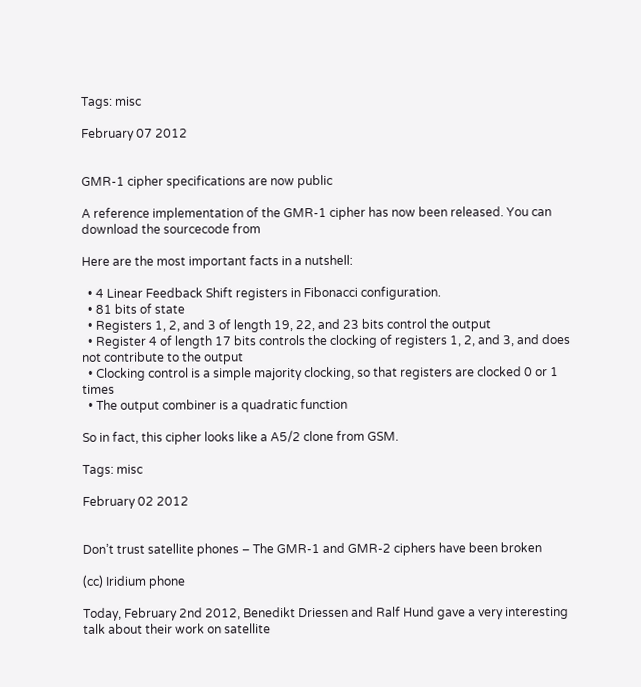Tags: misc

February 07 2012


GMR-1 cipher specifications are now public

A reference implementation of the GMR-1 cipher has now been released. You can download the sourcecode from

Here are the most important facts in a nutshell:

  • 4 Linear Feedback Shift registers in Fibonacci configuration.
  • 81 bits of state
  • Registers 1, 2, and 3 of length 19, 22, and 23 bits control the output
  • Register 4 of length 17 bits controls the clocking of registers 1, 2, and 3, and does not contribute to the output
  • Clocking control is a simple majority clocking, so that registers are clocked 0 or 1 times
  • The output combiner is a quadratic function

So in fact, this cipher looks like a A5/2 clone from GSM.

Tags: misc

February 02 2012


Don’t trust satellite phones – The GMR-1 and GMR-2 ciphers have been broken

(cc) Iridium phone

Today, February 2nd 2012, Benedikt Driessen and Ralf Hund gave a very interesting talk about their work on satellite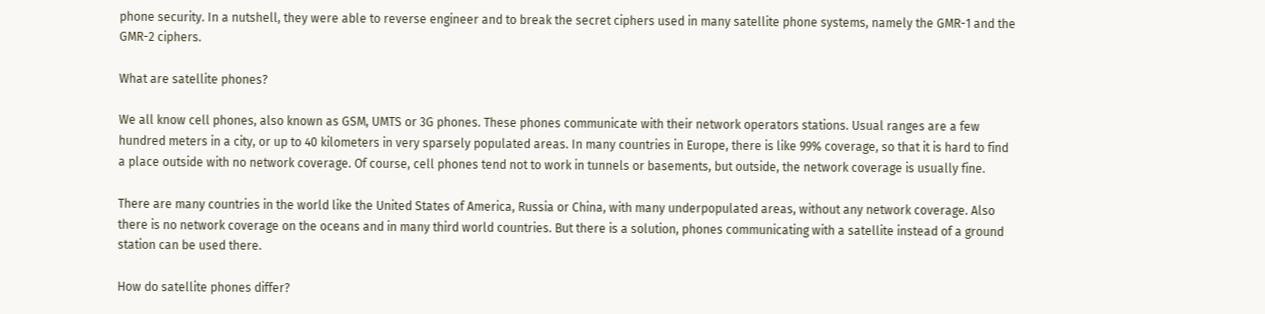phone security. In a nutshell, they were able to reverse engineer and to break the secret ciphers used in many satellite phone systems, namely the GMR-1 and the GMR-2 ciphers.

What are satellite phones?

We all know cell phones, also known as GSM, UMTS or 3G phones. These phones communicate with their network operators stations. Usual ranges are a few hundred meters in a city, or up to 40 kilometers in very sparsely populated areas. In many countries in Europe, there is like 99% coverage, so that it is hard to find a place outside with no network coverage. Of course, cell phones tend not to work in tunnels or basements, but outside, the network coverage is usually fine.

There are many countries in the world like the United States of America, Russia or China, with many underpopulated areas, without any network coverage. Also there is no network coverage on the oceans and in many third world countries. But there is a solution, phones communicating with a satellite instead of a ground station can be used there.

How do satellite phones differ?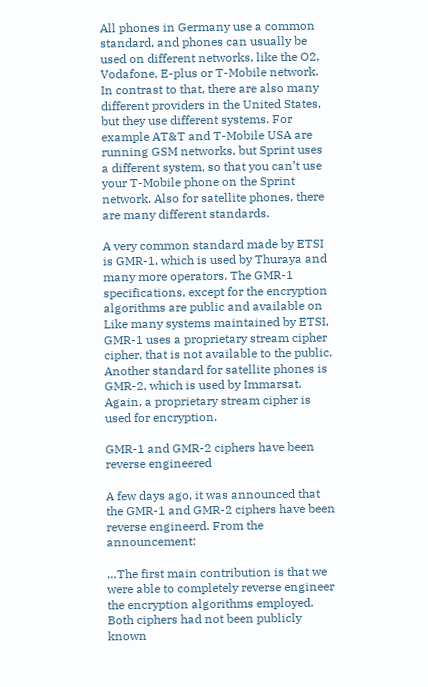All phones in Germany use a common standard, and phones can usually be used on different networks, like the O2, Vodafone, E-plus or T-Mobile network. In contrast to that, there are also many different providers in the United States, but they use different systems. For example AT&T and T-Mobile USA are running GSM networks, but Sprint uses a different system, so that you can’t use your T-Mobile phone on the Sprint network. Also for satellite phones, there are many different standards.

A very common standard made by ETSI is GMR-1, which is used by Thuraya and many more operators. The GMR-1 specifications, except for the encryption algorithms are public and available on Like many systems maintained by ETSI, GMR-1 uses a proprietary stream cipher cipher, that is not available to the public. Another standard for satellite phones is GMR-2, which is used by Immarsat. Again, a proprietary stream cipher is used for encryption.

GMR-1 and GMR-2 ciphers have been reverse engineered

A few days ago, it was announced that the GMR-1 and GMR-2 ciphers have been reverse engineerd. From the announcement:

…The first main contribution is that we were able to completely reverse engineer the encryption algorithms employed. Both ciphers had not been publicly known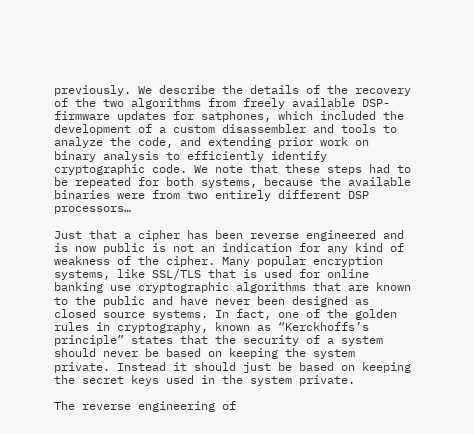previously. We describe the details of the recovery of the two algorithms from freely available DSP-firmware updates for satphones, which included the development of a custom disassembler and tools to analyze the code, and extending prior work on binary analysis to efficiently identify cryptographic code. We note that these steps had to be repeated for both systems, because the available binaries were from two entirely different DSP processors…

Just that a cipher has been reverse engineered and is now public is not an indication for any kind of weakness of the cipher. Many popular encryption systems, like SSL/TLS that is used for online banking use cryptographic algorithms that are known to the public and have never been designed as closed source systems. In fact, one of the golden rules in cryptography, known as “Kerckhoffs’s principle” states that the security of a system should never be based on keeping the system private. Instead it should just be based on keeping the secret keys used in the system private.

The reverse engineering of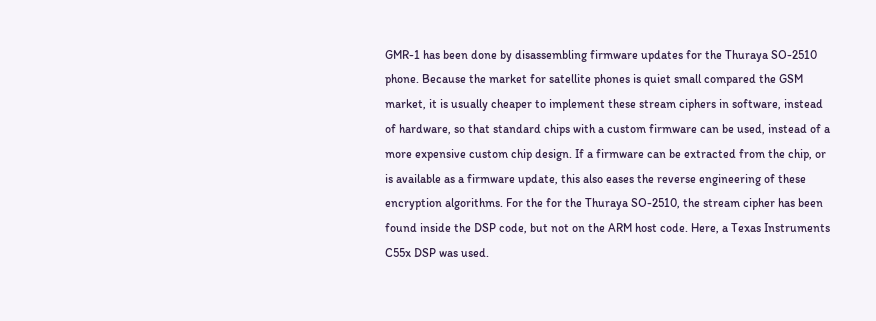GMR-1 has been done by disassembling firmware updates for the Thuraya SO-2510 phone. Because the market for satellite phones is quiet small compared the GSM market, it is usually cheaper to implement these stream ciphers in software, instead of hardware, so that standard chips with a custom firmware can be used, instead of a more expensive custom chip design. If a firmware can be extracted from the chip, or is available as a firmware update, this also eases the reverse engineering of these encryption algorithms. For the for the Thuraya SO-2510, the stream cipher has been found inside the DSP code, but not on the ARM host code. Here, a Texas Instruments C55x DSP was used.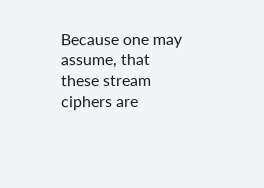Because one may assume, that these stream ciphers are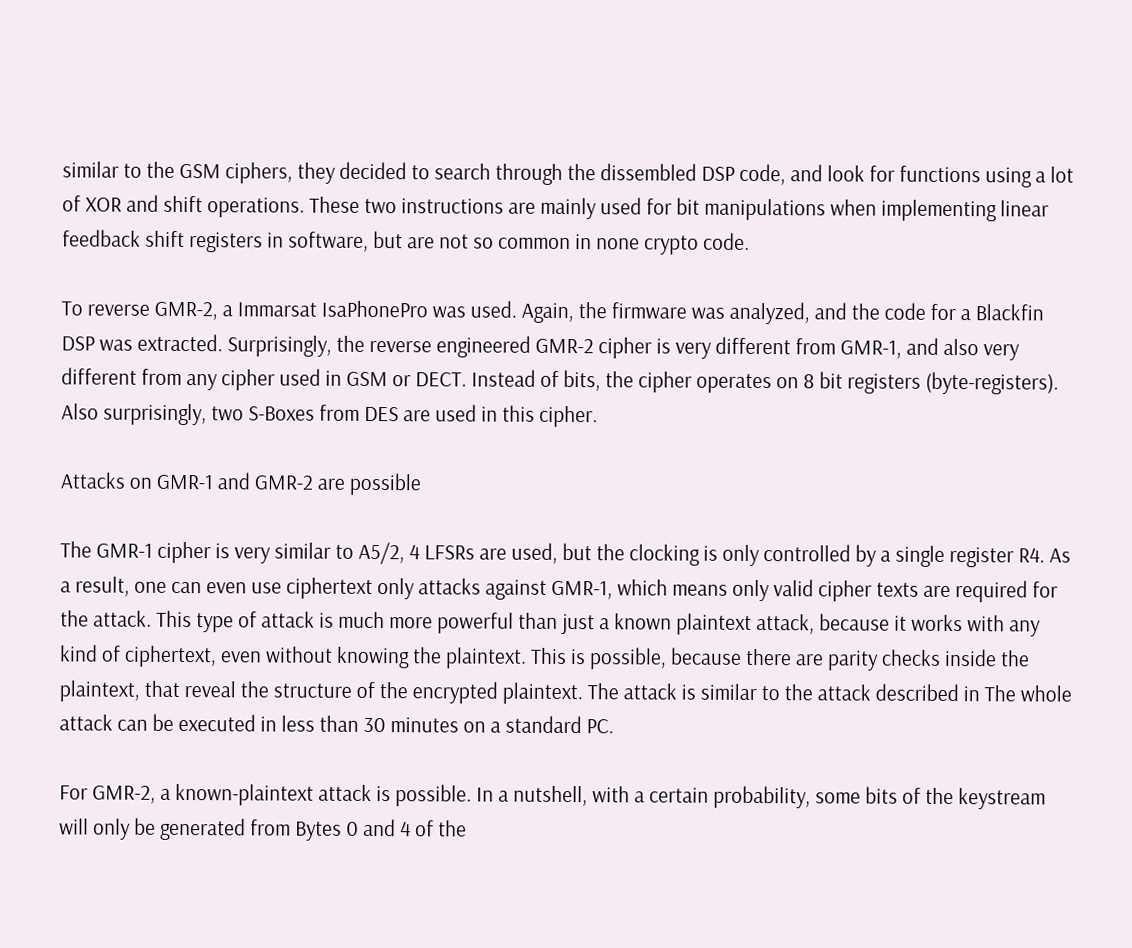similar to the GSM ciphers, they decided to search through the dissembled DSP code, and look for functions using a lot of XOR and shift operations. These two instructions are mainly used for bit manipulations when implementing linear feedback shift registers in software, but are not so common in none crypto code.

To reverse GMR-2, a Immarsat IsaPhonePro was used. Again, the firmware was analyzed, and the code for a Blackfin DSP was extracted. Surprisingly, the reverse engineered GMR-2 cipher is very different from GMR-1, and also very different from any cipher used in GSM or DECT. Instead of bits, the cipher operates on 8 bit registers (byte-registers). Also surprisingly, two S-Boxes from DES are used in this cipher.

Attacks on GMR-1 and GMR-2 are possible

The GMR-1 cipher is very similar to A5/2, 4 LFSRs are used, but the clocking is only controlled by a single register R4. As a result, one can even use ciphertext only attacks against GMR-1, which means only valid cipher texts are required for the attack. This type of attack is much more powerful than just a known plaintext attack, because it works with any kind of ciphertext, even without knowing the plaintext. This is possible, because there are parity checks inside the plaintext, that reveal the structure of the encrypted plaintext. The attack is similar to the attack described in The whole attack can be executed in less than 30 minutes on a standard PC.

For GMR-2, a known-plaintext attack is possible. In a nutshell, with a certain probability, some bits of the keystream will only be generated from Bytes 0 and 4 of the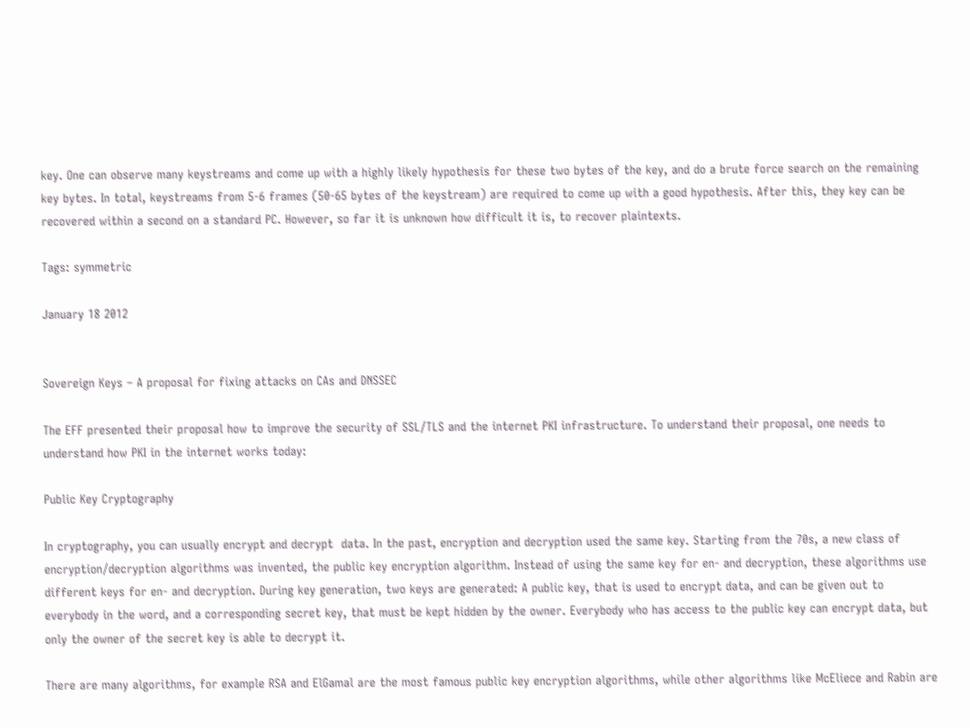key. One can observe many keystreams and come up with a highly likely hypothesis for these two bytes of the key, and do a brute force search on the remaining key bytes. In total, keystreams from 5-6 frames (50-65 bytes of the keystream) are required to come up with a good hypothesis. After this, they key can be recovered within a second on a standard PC. However, so far it is unknown how difficult it is, to recover plaintexts.

Tags: symmetric

January 18 2012


Sovereign Keys – A proposal for fixing attacks on CAs and DNSSEC

The EFF presented their proposal how to improve the security of SSL/TLS and the internet PKI infrastructure. To understand their proposal, one needs to understand how PKI in the internet works today:

Public Key Cryptography

In cryptography, you can usually encrypt and decrypt  data. In the past, encryption and decryption used the same key. Starting from the 70s, a new class of encryption/decryption algorithms was invented, the public key encryption algorithm. Instead of using the same key for en- and decryption, these algorithms use different keys for en- and decryption. During key generation, two keys are generated: A public key, that is used to encrypt data, and can be given out to everybody in the word, and a corresponding secret key, that must be kept hidden by the owner. Everybody who has access to the public key can encrypt data, but only the owner of the secret key is able to decrypt it.

There are many algorithms, for example RSA and ElGamal are the most famous public key encryption algorithms, while other algorithms like McEliece and Rabin are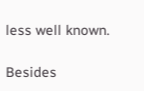less well known.

Besides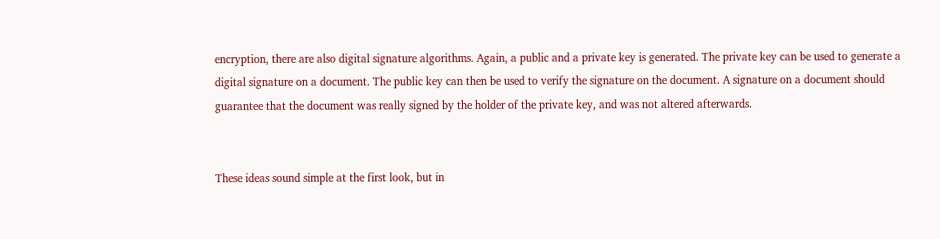encryption, there are also digital signature algorithms. Again, a public and a private key is generated. The private key can be used to generate a digital signature on a document. The public key can then be used to verify the signature on the document. A signature on a document should guarantee that the document was really signed by the holder of the private key, and was not altered afterwards.


These ideas sound simple at the first look, but in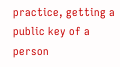practice, getting a public key of a person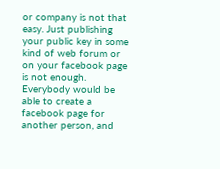or company is not that easy. Just publishing your public key in some kind of web forum or on your facebook page is not enough. Everybody would be able to create a facebook page for another person, and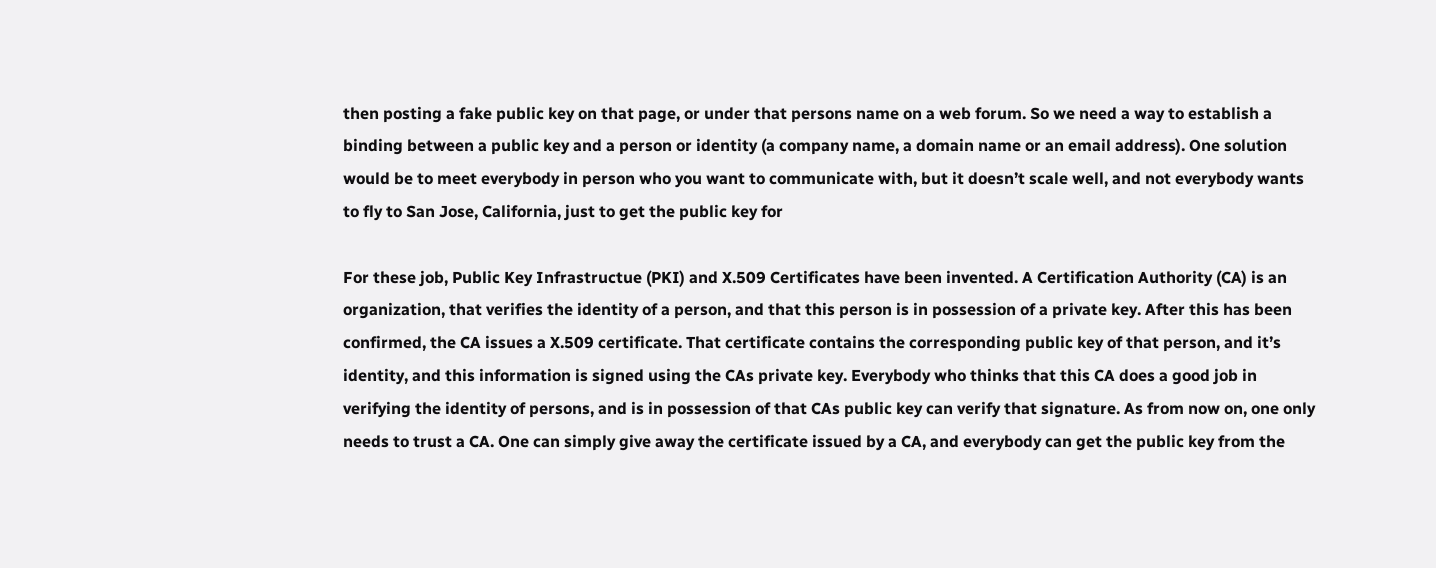then posting a fake public key on that page, or under that persons name on a web forum. So we need a way to establish a binding between a public key and a person or identity (a company name, a domain name or an email address). One solution would be to meet everybody in person who you want to communicate with, but it doesn’t scale well, and not everybody wants to fly to San Jose, California, just to get the public key for

For these job, Public Key Infrastructue (PKI) and X.509 Certificates have been invented. A Certification Authority (CA) is an organization, that verifies the identity of a person, and that this person is in possession of a private key. After this has been confirmed, the CA issues a X.509 certificate. That certificate contains the corresponding public key of that person, and it’s identity, and this information is signed using the CAs private key. Everybody who thinks that this CA does a good job in verifying the identity of persons, and is in possession of that CAs public key can verify that signature. As from now on, one only needs to trust a CA. One can simply give away the certificate issued by a CA, and everybody can get the public key from the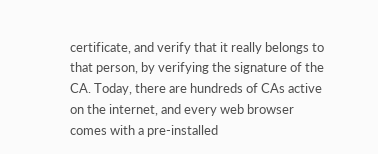certificate, and verify that it really belongs to that person, by verifying the signature of the CA. Today, there are hundreds of CAs active on the internet, and every web browser comes with a pre-installed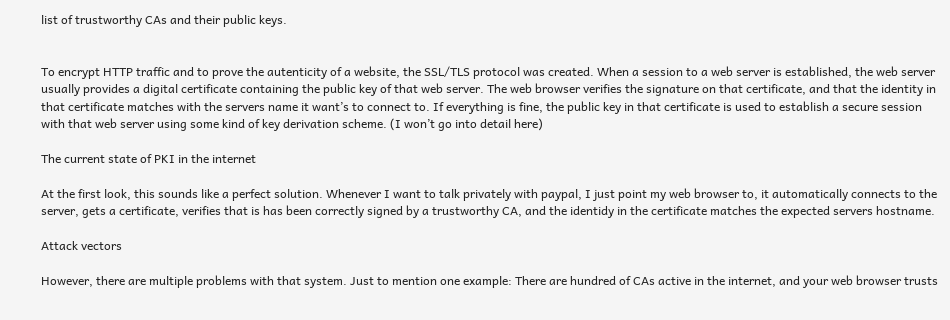list of trustworthy CAs and their public keys.


To encrypt HTTP traffic and to prove the autenticity of a website, the SSL/TLS protocol was created. When a session to a web server is established, the web server usually provides a digital certificate containing the public key of that web server. The web browser verifies the signature on that certificate, and that the identity in that certificate matches with the servers name it want’s to connect to. If everything is fine, the public key in that certificate is used to establish a secure session with that web server using some kind of key derivation scheme. (I won’t go into detail here)

The current state of PKI in the internet

At the first look, this sounds like a perfect solution. Whenever I want to talk privately with paypal, I just point my web browser to, it automatically connects to the server, gets a certificate, verifies that is has been correctly signed by a trustworthy CA, and the identidy in the certificate matches the expected servers hostname.

Attack vectors

However, there are multiple problems with that system. Just to mention one example: There are hundred of CAs active in the internet, and your web browser trusts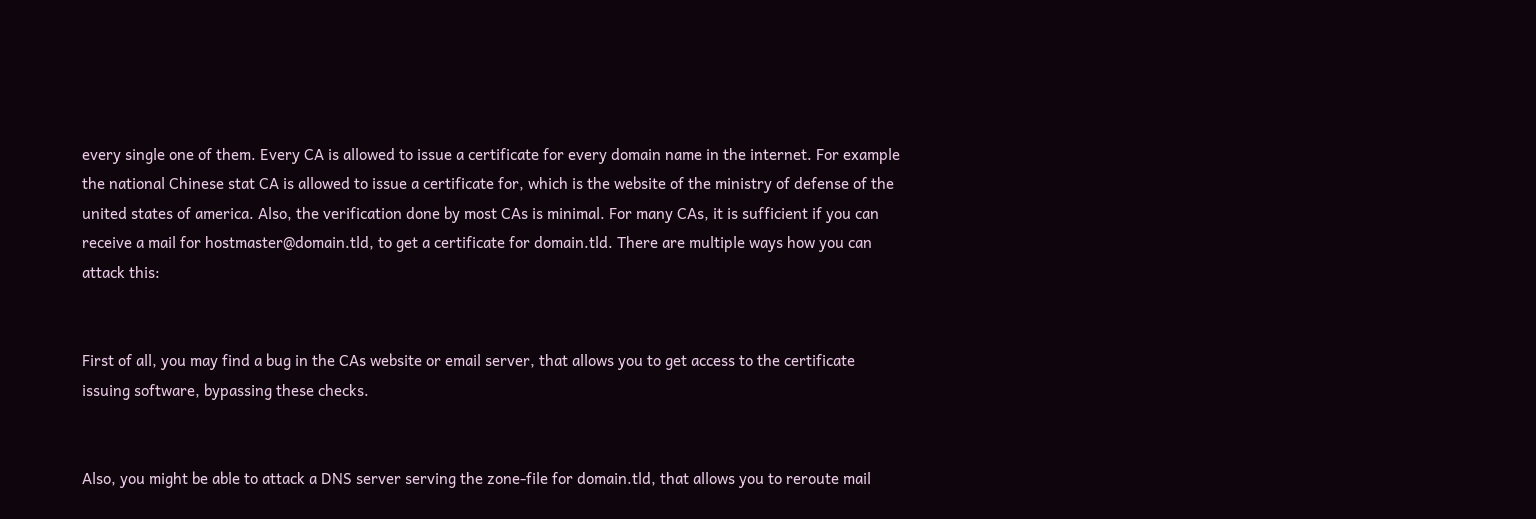every single one of them. Every CA is allowed to issue a certificate for every domain name in the internet. For example the national Chinese stat CA is allowed to issue a certificate for, which is the website of the ministry of defense of the united states of america. Also, the verification done by most CAs is minimal. For many CAs, it is sufficient if you can receive a mail for hostmaster@domain.tld, to get a certificate for domain.tld. There are multiple ways how you can attack this:


First of all, you may find a bug in the CAs website or email server, that allows you to get access to the certificate issuing software, bypassing these checks.


Also, you might be able to attack a DNS server serving the zone-file for domain.tld, that allows you to reroute mail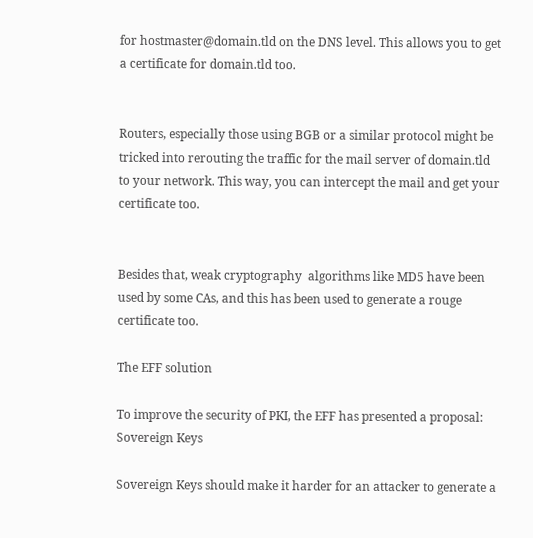for hostmaster@domain.tld on the DNS level. This allows you to get a certificate for domain.tld too.


Routers, especially those using BGB or a similar protocol might be tricked into rerouting the traffic for the mail server of domain.tld to your network. This way, you can intercept the mail and get your certificate too.


Besides that, weak cryptography  algorithms like MD5 have been used by some CAs, and this has been used to generate a rouge certificate too.

The EFF solution

To improve the security of PKI, the EFF has presented a proposal: Sovereign Keys

Sovereign Keys should make it harder for an attacker to generate a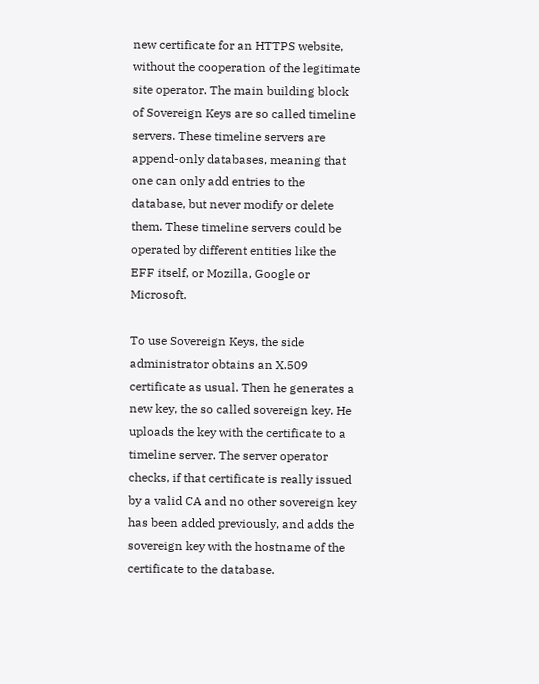new certificate for an HTTPS website, without the cooperation of the legitimate site operator. The main building block of Sovereign Keys are so called timeline servers. These timeline servers are append-only databases, meaning that one can only add entries to the database, but never modify or delete them. These timeline servers could be operated by different entities like the EFF itself, or Mozilla, Google or Microsoft.

To use Sovereign Keys, the side administrator obtains an X.509 certificate as usual. Then he generates a new key, the so called sovereign key. He uploads the key with the certificate to a timeline server. The server operator checks, if that certificate is really issued by a valid CA and no other sovereign key has been added previously, and adds the sovereign key with the hostname of the certificate to the database.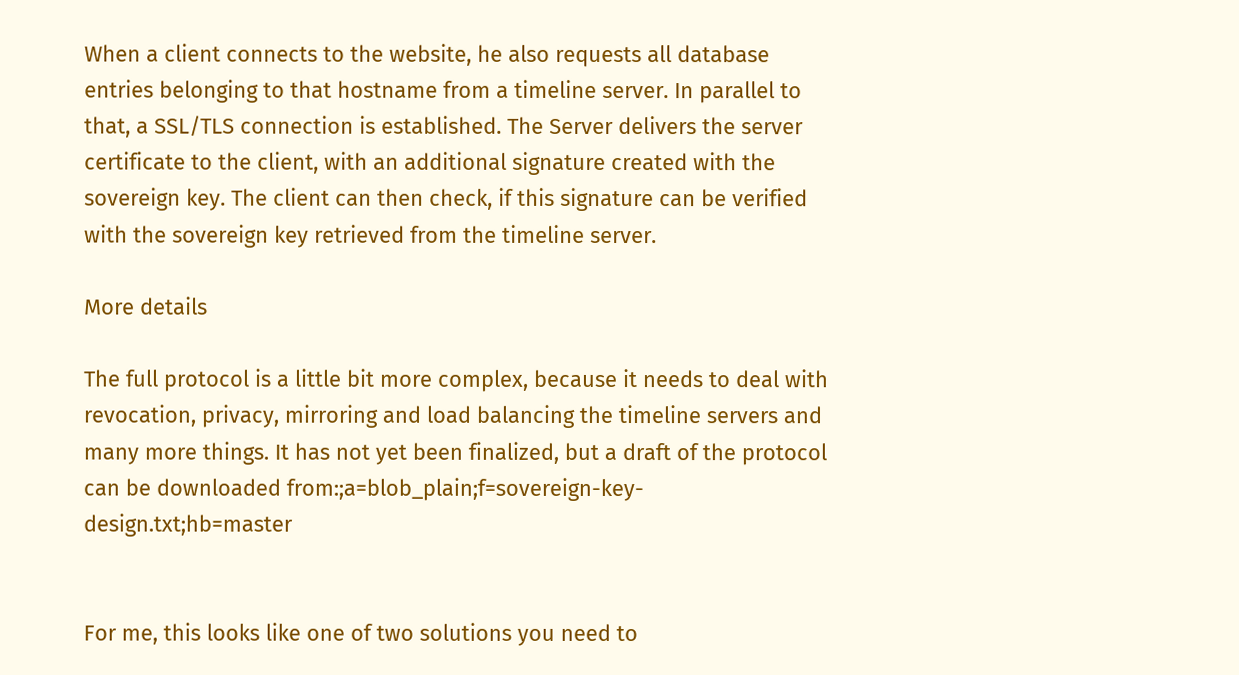When a client connects to the website, he also requests all database entries belonging to that hostname from a timeline server. In parallel to that, a SSL/TLS connection is established. The Server delivers the server certificate to the client, with an additional signature created with the sovereign key. The client can then check, if this signature can be verified with the sovereign key retrieved from the timeline server.

More details

The full protocol is a little bit more complex, because it needs to deal with revocation, privacy, mirroring and load balancing the timeline servers and many more things. It has not yet been finalized, but a draft of the protocol can be downloaded from:;a=blob_plain;f=sovereign-key-design.txt;hb=master


For me, this looks like one of two solutions you need to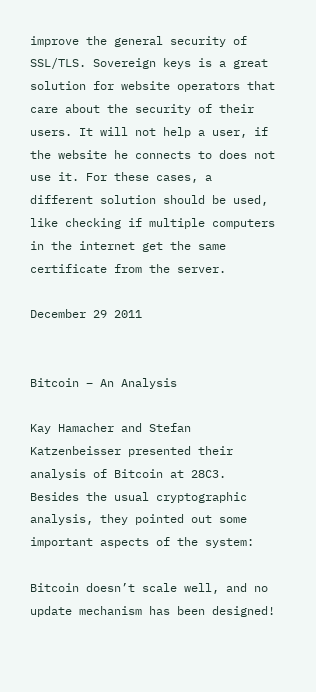improve the general security of SSL/TLS. Sovereign keys is a great solution for website operators that care about the security of their users. It will not help a user, if the website he connects to does not use it. For these cases, a different solution should be used, like checking if multiple computers in the internet get the same certificate from the server.

December 29 2011


Bitcoin – An Analysis

Kay Hamacher and Stefan Katzenbeisser presented their analysis of Bitcoin at 28C3. Besides the usual cryptographic analysis, they pointed out some important aspects of the system:

Bitcoin doesn’t scale well, and no update mechanism has been designed!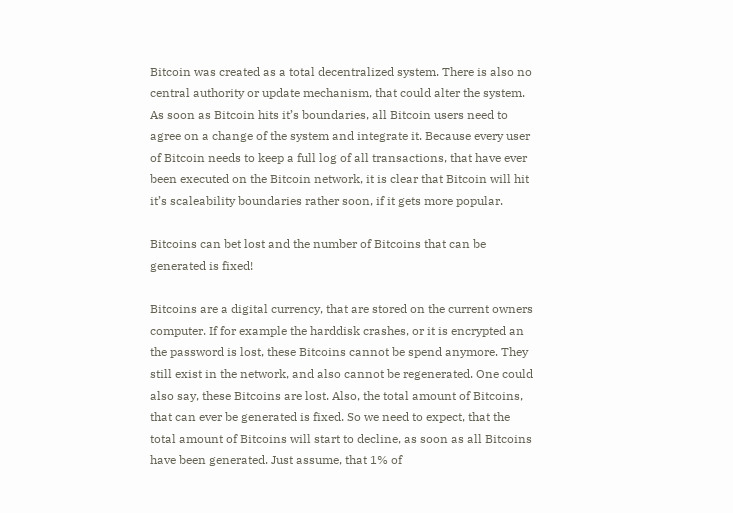Bitcoin was created as a total decentralized system. There is also no central authority or update mechanism, that could alter the system. As soon as Bitcoin hits it’s boundaries, all Bitcoin users need to agree on a change of the system and integrate it. Because every user of Bitcoin needs to keep a full log of all transactions, that have ever been executed on the Bitcoin network, it is clear that Bitcoin will hit it’s scaleability boundaries rather soon, if it gets more popular.

Bitcoins can bet lost and the number of Bitcoins that can be generated is fixed!

Bitcoins are a digital currency, that are stored on the current owners computer. If for example the harddisk crashes, or it is encrypted an the password is lost, these Bitcoins cannot be spend anymore. They still exist in the network, and also cannot be regenerated. One could also say, these Bitcoins are lost. Also, the total amount of Bitcoins, that can ever be generated is fixed. So we need to expect, that the total amount of Bitcoins will start to decline, as soon as all Bitcoins have been generated. Just assume, that 1% of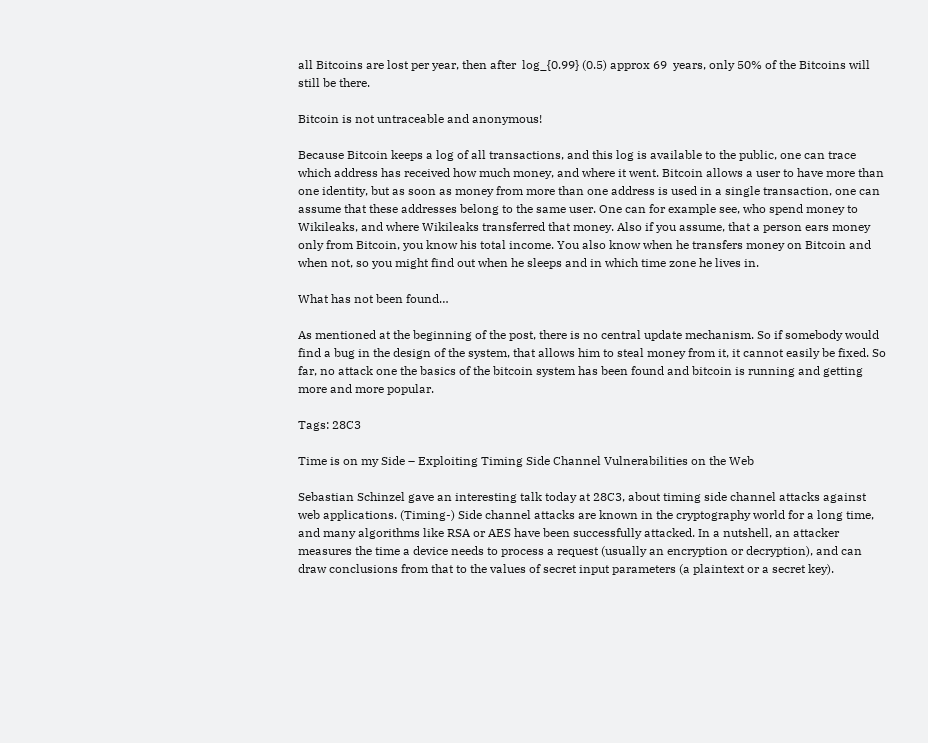all Bitcoins are lost per year, then after  log_{0.99} (0.5) approx 69  years, only 50% of the Bitcoins will still be there.

Bitcoin is not untraceable and anonymous!

Because Bitcoin keeps a log of all transactions, and this log is available to the public, one can trace which address has received how much money, and where it went. Bitcoin allows a user to have more than one identity, but as soon as money from more than one address is used in a single transaction, one can assume that these addresses belong to the same user. One can for example see, who spend money to Wikileaks, and where Wikileaks transferred that money. Also if you assume, that a person ears money only from Bitcoin, you know his total income. You also know when he transfers money on Bitcoin and when not, so you might find out when he sleeps and in which time zone he lives in.

What has not been found…

As mentioned at the beginning of the post, there is no central update mechanism. So if somebody would find a bug in the design of the system, that allows him to steal money from it, it cannot easily be fixed. So far, no attack one the basics of the bitcoin system has been found and bitcoin is running and getting more and more popular.

Tags: 28C3

Time is on my Side – Exploiting Timing Side Channel Vulnerabilities on the Web

Sebastian Schinzel gave an interesting talk today at 28C3, about timing side channel attacks against web applications. (Timing-) Side channel attacks are known in the cryptography world for a long time, and many algorithms like RSA or AES have been successfully attacked. In a nutshell, an attacker measures the time a device needs to process a request (usually an encryption or decryption), and can draw conclusions from that to the values of secret input parameters (a plaintext or a secret key).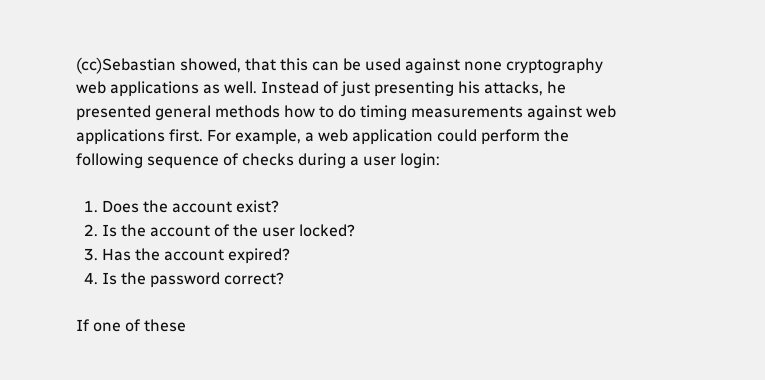(cc)Sebastian showed, that this can be used against none cryptography web applications as well. Instead of just presenting his attacks, he presented general methods how to do timing measurements against web applications first. For example, a web application could perform the following sequence of checks during a user login:

  1. Does the account exist?
  2. Is the account of the user locked?
  3. Has the account expired?
  4. Is the password correct?

If one of these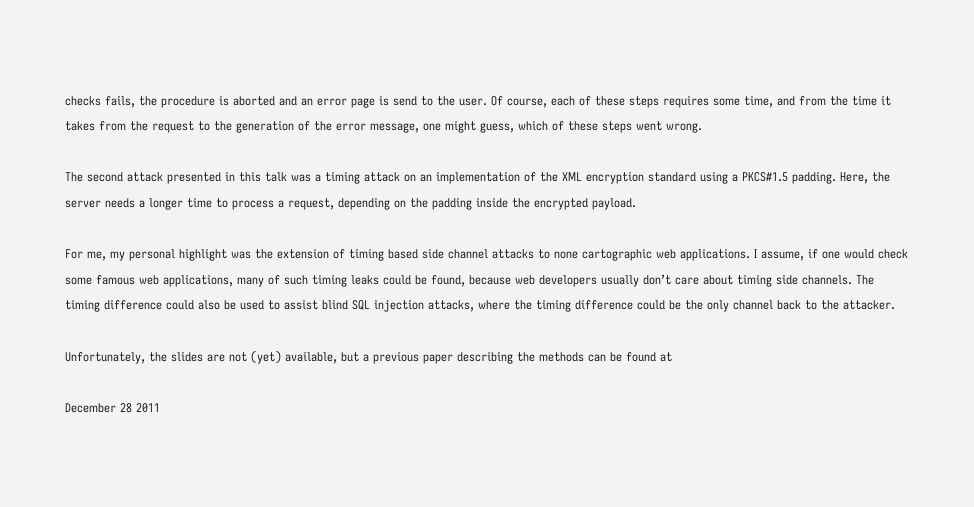checks fails, the procedure is aborted and an error page is send to the user. Of course, each of these steps requires some time, and from the time it takes from the request to the generation of the error message, one might guess, which of these steps went wrong.

The second attack presented in this talk was a timing attack on an implementation of the XML encryption standard using a PKCS#1.5 padding. Here, the server needs a longer time to process a request, depending on the padding inside the encrypted payload.

For me, my personal highlight was the extension of timing based side channel attacks to none cartographic web applications. I assume, if one would check some famous web applications, many of such timing leaks could be found, because web developers usually don’t care about timing side channels. The timing difference could also be used to assist blind SQL injection attacks, where the timing difference could be the only channel back to the attacker.

Unfortunately, the slides are not (yet) available, but a previous paper describing the methods can be found at

December 28 2011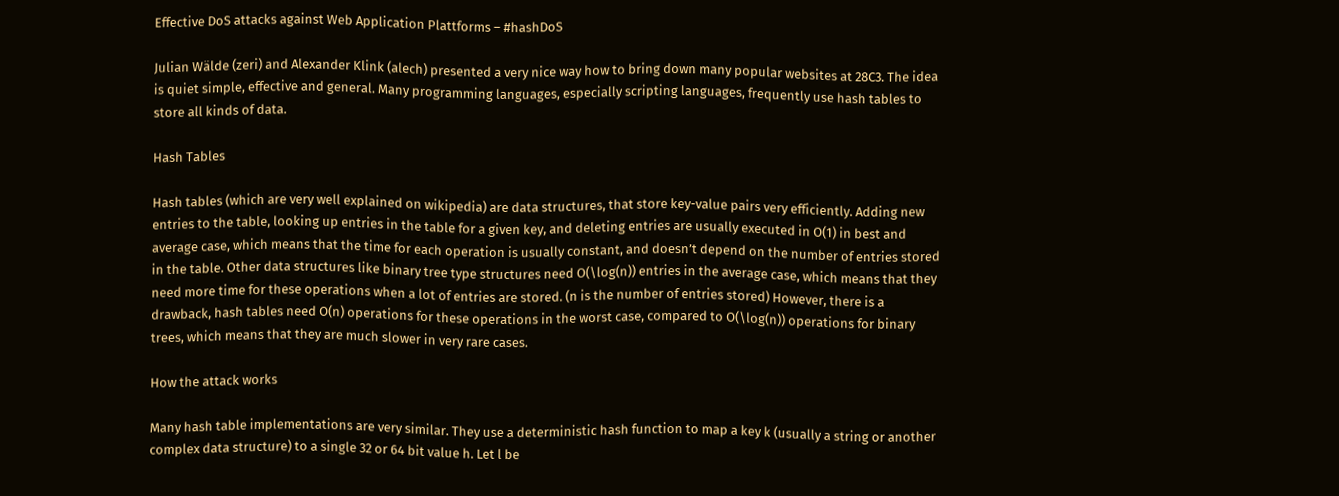Effective DoS attacks against Web Application Plattforms – #hashDoS

Julian Wälde (zeri) and Alexander Klink (alech) presented a very nice way how to bring down many popular websites at 28C3. The idea is quiet simple, effective and general. Many programming languages, especially scripting languages, frequently use hash tables to store all kinds of data.

Hash Tables

Hash tables (which are very well explained on wikipedia) are data structures, that store key-value pairs very efficiently. Adding new entries to the table, looking up entries in the table for a given key, and deleting entries are usually executed in O(1) in best and average case, which means that the time for each operation is usually constant, and doesn’t depend on the number of entries stored in the table. Other data structures like binary tree type structures need O(\log(n)) entries in the average case, which means that they need more time for these operations when a lot of entries are stored. (n is the number of entries stored) However, there is a drawback, hash tables need O(n) operations for these operations in the worst case, compared to O(\log(n)) operations for binary trees, which means that they are much slower in very rare cases.

How the attack works

Many hash table implementations are very similar. They use a deterministic hash function to map a key k (usually a string or another complex data structure) to a single 32 or 64 bit value h. Let l be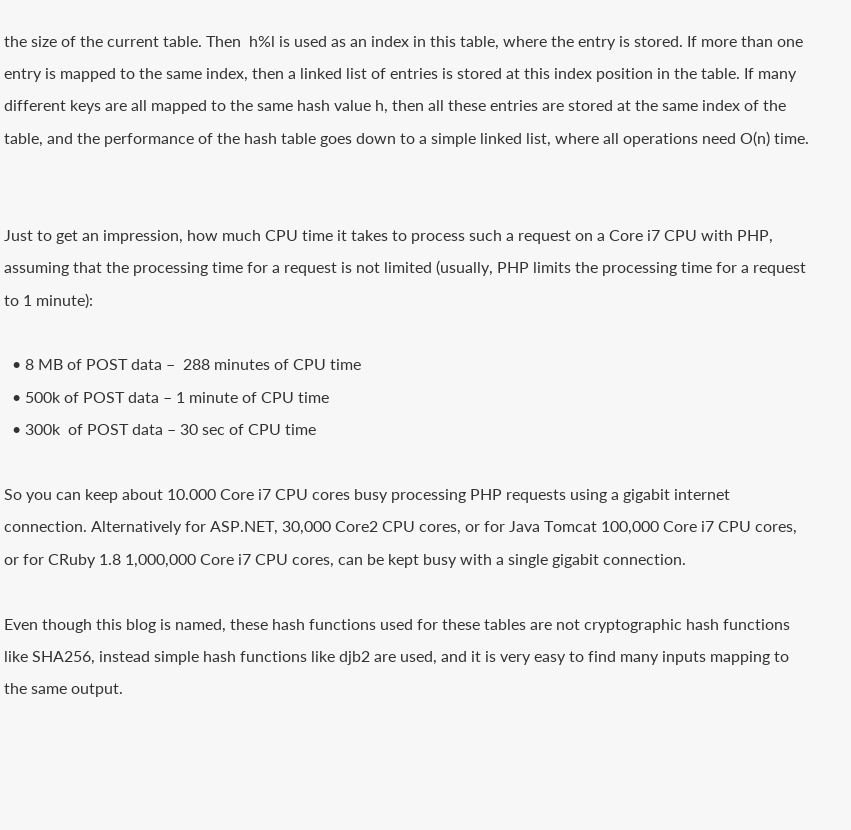the size of the current table. Then  h%l is used as an index in this table, where the entry is stored. If more than one entry is mapped to the same index, then a linked list of entries is stored at this index position in the table. If many different keys are all mapped to the same hash value h, then all these entries are stored at the same index of the table, and the performance of the hash table goes down to a simple linked list, where all operations need O(n) time.


Just to get an impression, how much CPU time it takes to process such a request on a Core i7 CPU with PHP, assuming that the processing time for a request is not limited (usually, PHP limits the processing time for a request to 1 minute):

  • 8 MB of POST data –  288 minutes of CPU time
  • 500k of POST data – 1 minute of CPU time
  • 300k  of POST data – 30 sec of CPU time

So you can keep about 10.000 Core i7 CPU cores busy processing PHP requests using a gigabit internet connection. Alternatively for ASP.NET, 30,000 Core2 CPU cores, or for Java Tomcat 100,000 Core i7 CPU cores, or for CRuby 1.8 1,000,000 Core i7 CPU cores, can be kept busy with a single gigabit connection.

Even though this blog is named, these hash functions used for these tables are not cryptographic hash functions like SHA256, instead simple hash functions like djb2 are used, and it is very easy to find many inputs mapping to the same output.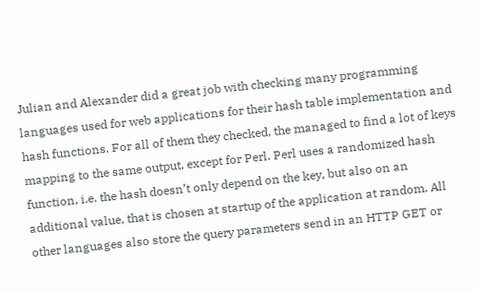Julian and Alexander did a great job with checking many programming languages used for web applications for their hash table implementation and hash functions. For all of them they checked, the managed to find a lot of keys mapping to the same output, except for Perl. Perl uses a randomized hash function, i.e. the hash doesn’t only depend on the key, but also on an additional value, that is chosen at startup of the application at random. All other languages also store the query parameters send in an HTTP GET or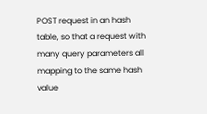POST request in an hash table, so that a request with many query parameters all mapping to the same hash value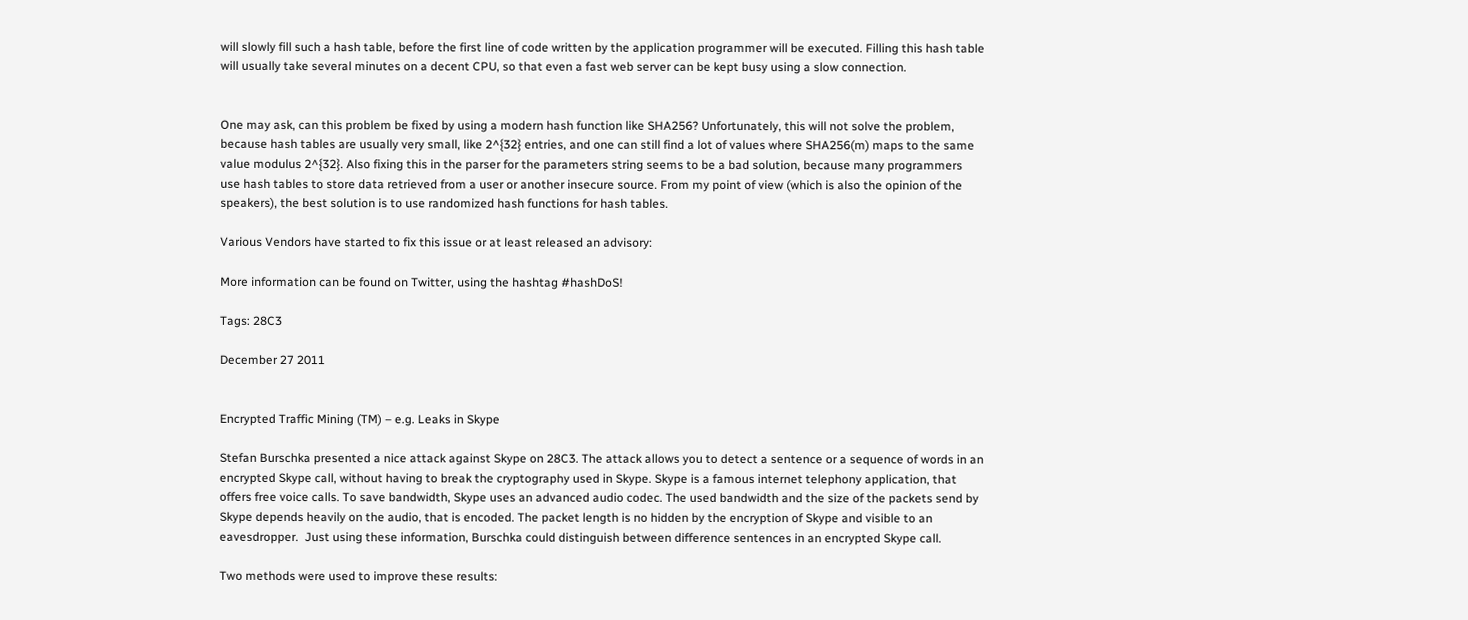will slowly fill such a hash table, before the first line of code written by the application programmer will be executed. Filling this hash table will usually take several minutes on a decent CPU, so that even a fast web server can be kept busy using a slow connection.


One may ask, can this problem be fixed by using a modern hash function like SHA256? Unfortunately, this will not solve the problem, because hash tables are usually very small, like 2^{32} entries, and one can still find a lot of values where SHA256(m) maps to the same value modulus 2^{32}. Also fixing this in the parser for the parameters string seems to be a bad solution, because many programmers use hash tables to store data retrieved from a user or another insecure source. From my point of view (which is also the opinion of the speakers), the best solution is to use randomized hash functions for hash tables.

Various Vendors have started to fix this issue or at least released an advisory:

More information can be found on Twitter, using the hashtag #hashDoS!

Tags: 28C3

December 27 2011


Encrypted Traffic Mining (TM) – e.g. Leaks in Skype

Stefan Burschka presented a nice attack against Skype on 28C3. The attack allows you to detect a sentence or a sequence of words in an encrypted Skype call, without having to break the cryptography used in Skype. Skype is a famous internet telephony application, that offers free voice calls. To save bandwidth, Skype uses an advanced audio codec. The used bandwidth and the size of the packets send by Skype depends heavily on the audio, that is encoded. The packet length is no hidden by the encryption of Skype and visible to an eavesdropper.  Just using these information, Burschka could distinguish between difference sentences in an encrypted Skype call.

Two methods were used to improve these results: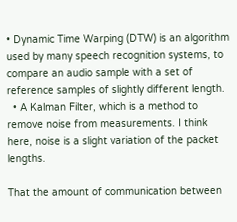• Dynamic Time Warping (DTW) is an algorithm used by many speech recognition systems, to compare an audio sample with a set of reference samples of slightly different length.
  • A Kalman Filter, which is a method to remove noise from measurements. I think here, noise is a slight variation of the packet lengths.

That the amount of communication between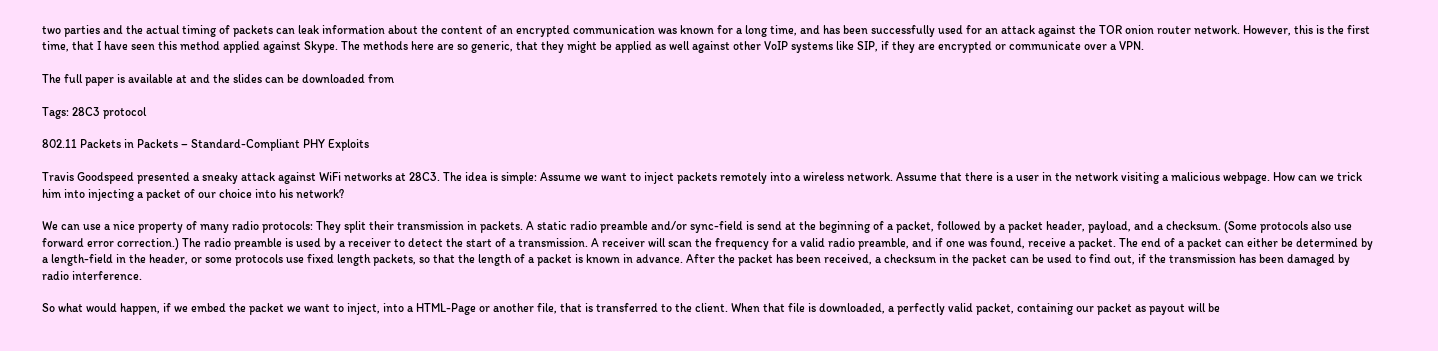two parties and the actual timing of packets can leak information about the content of an encrypted communication was known for a long time, and has been successfully used for an attack against the TOR onion router network. However, this is the first time, that I have seen this method applied against Skype. The methods here are so generic, that they might be applied as well against other VoIP systems like SIP, if they are encrypted or communicate over a VPN.

The full paper is available at and the slides can be downloaded from

Tags: 28C3 protocol

802.11 Packets in Packets – Standard-Compliant PHY Exploits

Travis Goodspeed presented a sneaky attack against WiFi networks at 28C3. The idea is simple: Assume we want to inject packets remotely into a wireless network. Assume that there is a user in the network visiting a malicious webpage. How can we trick him into injecting a packet of our choice into his network?

We can use a nice property of many radio protocols: They split their transmission in packets. A static radio preamble and/or sync-field is send at the beginning of a packet, followed by a packet header, payload, and a checksum. (Some protocols also use forward error correction.) The radio preamble is used by a receiver to detect the start of a transmission. A receiver will scan the frequency for a valid radio preamble, and if one was found, receive a packet. The end of a packet can either be determined by a length-field in the header, or some protocols use fixed length packets, so that the length of a packet is known in advance. After the packet has been received, a checksum in the packet can be used to find out, if the transmission has been damaged by radio interference.

So what would happen, if we embed the packet we want to inject, into a HTML-Page or another file, that is transferred to the client. When that file is downloaded, a perfectly valid packet, containing our packet as payout will be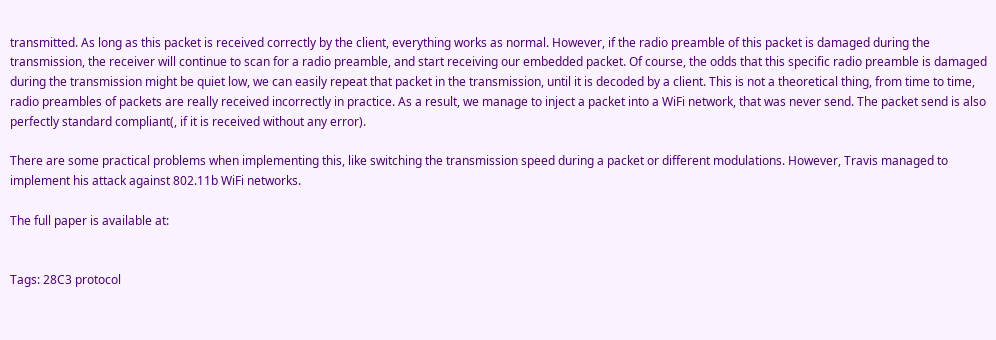transmitted. As long as this packet is received correctly by the client, everything works as normal. However, if the radio preamble of this packet is damaged during the transmission, the receiver will continue to scan for a radio preamble, and start receiving our embedded packet. Of course, the odds that this specific radio preamble is damaged during the transmission might be quiet low, we can easily repeat that packet in the transmission, until it is decoded by a client. This is not a theoretical thing, from time to time, radio preambles of packets are really received incorrectly in practice. As a result, we manage to inject a packet into a WiFi network, that was never send. The packet send is also perfectly standard compliant(, if it is received without any error).

There are some practical problems when implementing this, like switching the transmission speed during a packet or different modulations. However, Travis managed to implement his attack against 802.11b WiFi networks.

The full paper is available at:


Tags: 28C3 protocol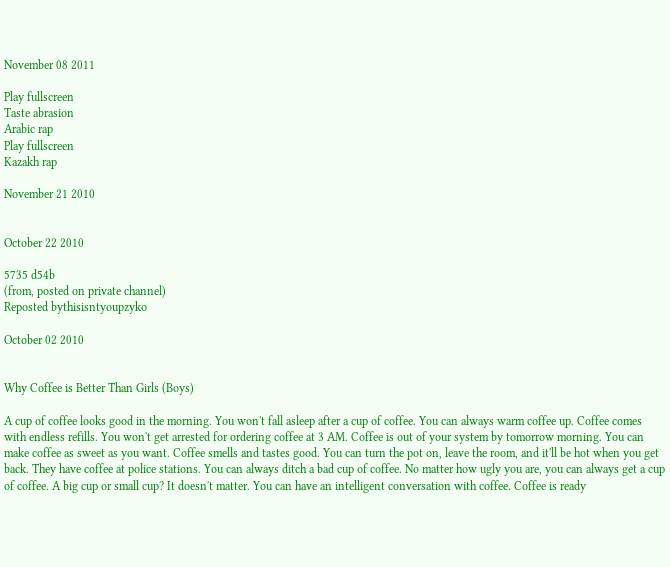November 08 2011

Play fullscreen
Taste abrasion
Arabic rap
Play fullscreen
Kazakh rap

November 21 2010


October 22 2010

5735 d54b
(from, posted on private channel)
Reposted bythisisntyoupzyko

October 02 2010


Why Coffee is Better Than Girls (Boys)

A cup of coffee looks good in the morning. You won't fall asleep after a cup of coffee. You can always warm coffee up. Coffee comes with endless refills. You won't get arrested for ordering coffee at 3 AM. Coffee is out of your system by tomorrow morning. You can make coffee as sweet as you want. Coffee smells and tastes good. You can turn the pot on, leave the room, and it'll be hot when you get back. They have coffee at police stations. You can always ditch a bad cup of coffee. No matter how ugly you are, you can always get a cup of coffee. A big cup or small cup? It doesn't matter. You can have an intelligent conversation with coffee. Coffee is ready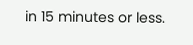in 15 minutes or less.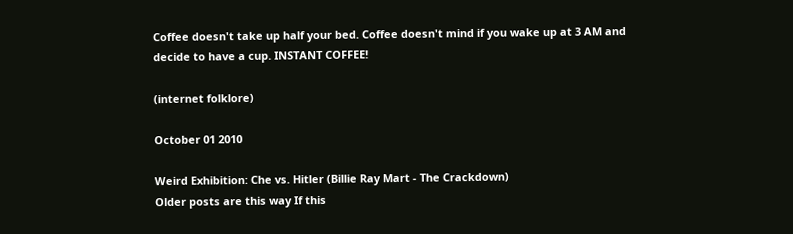Coffee doesn't take up half your bed. Coffee doesn't mind if you wake up at 3 AM and decide to have a cup. INSTANT COFFEE!

(internet folklore)

October 01 2010

Weird Exhibition: Che vs. Hitler (Billie Ray Mart - The Crackdown)
Older posts are this way If this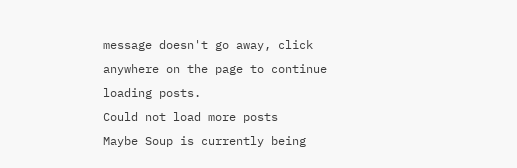message doesn't go away, click anywhere on the page to continue loading posts.
Could not load more posts
Maybe Soup is currently being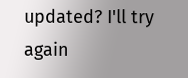updated? I'll try again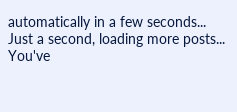automatically in a few seconds...
Just a second, loading more posts...
You've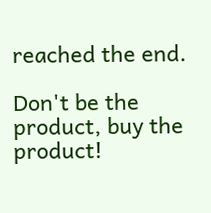reached the end.

Don't be the product, buy the product!